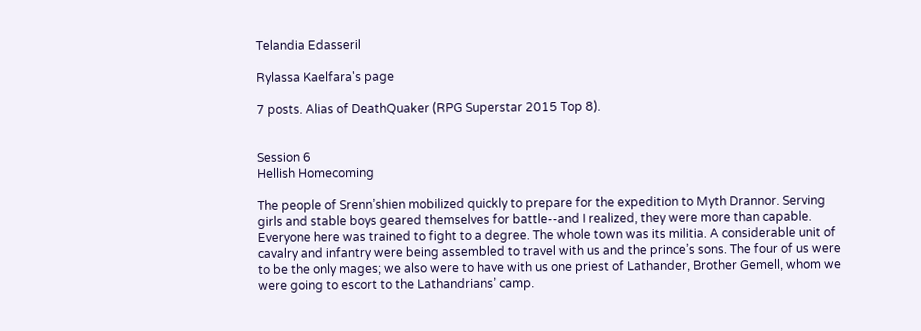Telandia Edasseril

Rylassa Kaelfara's page

7 posts. Alias of DeathQuaker (RPG Superstar 2015 Top 8).


Session 6
Hellish Homecoming

The people of Srenn’shien mobilized quickly to prepare for the expedition to Myth Drannor. Serving girls and stable boys geared themselves for battle--and I realized, they were more than capable. Everyone here was trained to fight to a degree. The whole town was its militia. A considerable unit of cavalry and infantry were being assembled to travel with us and the prince’s sons. The four of us were to be the only mages; we also were to have with us one priest of Lathander, Brother Gemell, whom we were going to escort to the Lathandrians’ camp.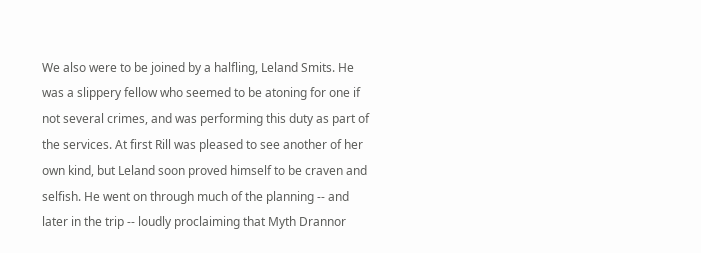We also were to be joined by a halfling, Leland Smits. He was a slippery fellow who seemed to be atoning for one if not several crimes, and was performing this duty as part of the services. At first Rill was pleased to see another of her own kind, but Leland soon proved himself to be craven and selfish. He went on through much of the planning -- and later in the trip -- loudly proclaiming that Myth Drannor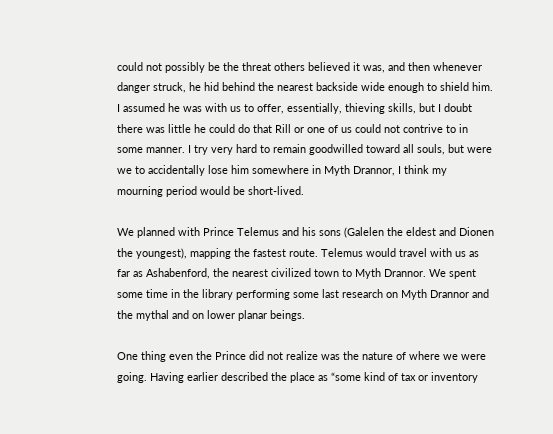could not possibly be the threat others believed it was, and then whenever danger struck, he hid behind the nearest backside wide enough to shield him. I assumed he was with us to offer, essentially, thieving skills, but I doubt there was little he could do that Rill or one of us could not contrive to in some manner. I try very hard to remain goodwilled toward all souls, but were we to accidentally lose him somewhere in Myth Drannor, I think my mourning period would be short-lived.

We planned with Prince Telemus and his sons (Galelen the eldest and Dionen the youngest), mapping the fastest route. Telemus would travel with us as far as Ashabenford, the nearest civilized town to Myth Drannor. We spent some time in the library performing some last research on Myth Drannor and the mythal and on lower planar beings.

One thing even the Prince did not realize was the nature of where we were going. Having earlier described the place as “some kind of tax or inventory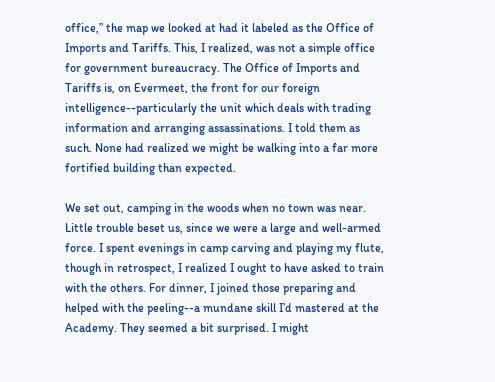office,” the map we looked at had it labeled as the Office of Imports and Tariffs. This, I realized, was not a simple office for government bureaucracy. The Office of Imports and Tariffs is, on Evermeet, the front for our foreign intelligence--particularly the unit which deals with trading information and arranging assassinations. I told them as such. None had realized we might be walking into a far more fortified building than expected.

We set out, camping in the woods when no town was near. Little trouble beset us, since we were a large and well-armed force. I spent evenings in camp carving and playing my flute, though in retrospect, I realized I ought to have asked to train with the others. For dinner, I joined those preparing and helped with the peeling--a mundane skill I’d mastered at the Academy. They seemed a bit surprised. I might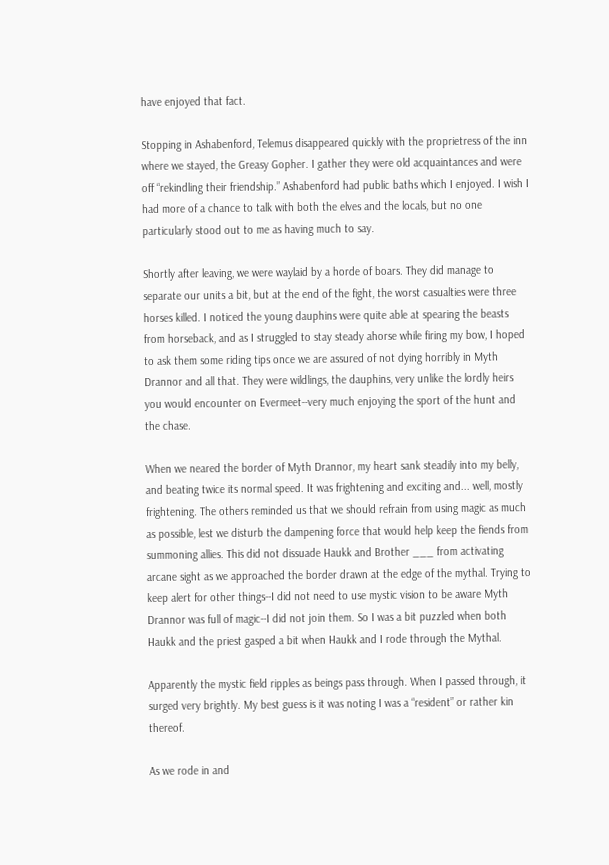have enjoyed that fact.

Stopping in Ashabenford, Telemus disappeared quickly with the proprietress of the inn where we stayed, the Greasy Gopher. I gather they were old acquaintances and were off “rekindling their friendship.” Ashabenford had public baths which I enjoyed. I wish I had more of a chance to talk with both the elves and the locals, but no one particularly stood out to me as having much to say.

Shortly after leaving, we were waylaid by a horde of boars. They did manage to separate our units a bit, but at the end of the fight, the worst casualties were three horses killed. I noticed the young dauphins were quite able at spearing the beasts from horseback, and as I struggled to stay steady ahorse while firing my bow, I hoped to ask them some riding tips once we are assured of not dying horribly in Myth Drannor and all that. They were wildlings, the dauphins, very unlike the lordly heirs you would encounter on Evermeet--very much enjoying the sport of the hunt and the chase.

When we neared the border of Myth Drannor, my heart sank steadily into my belly, and beating twice its normal speed. It was frightening and exciting and... well, mostly frightening. The others reminded us that we should refrain from using magic as much as possible, lest we disturb the dampening force that would help keep the fiends from summoning allies. This did not dissuade Haukk and Brother ___ from activating arcane sight as we approached the border drawn at the edge of the mythal. Trying to keep alert for other things--I did not need to use mystic vision to be aware Myth Drannor was full of magic--I did not join them. So I was a bit puzzled when both Haukk and the priest gasped a bit when Haukk and I rode through the Mythal.

Apparently the mystic field ripples as beings pass through. When I passed through, it surged very brightly. My best guess is it was noting I was a “resident” or rather kin thereof.

As we rode in and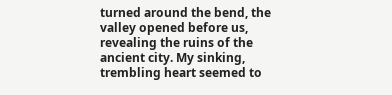turned around the bend, the valley opened before us, revealing the ruins of the ancient city. My sinking, trembling heart seemed to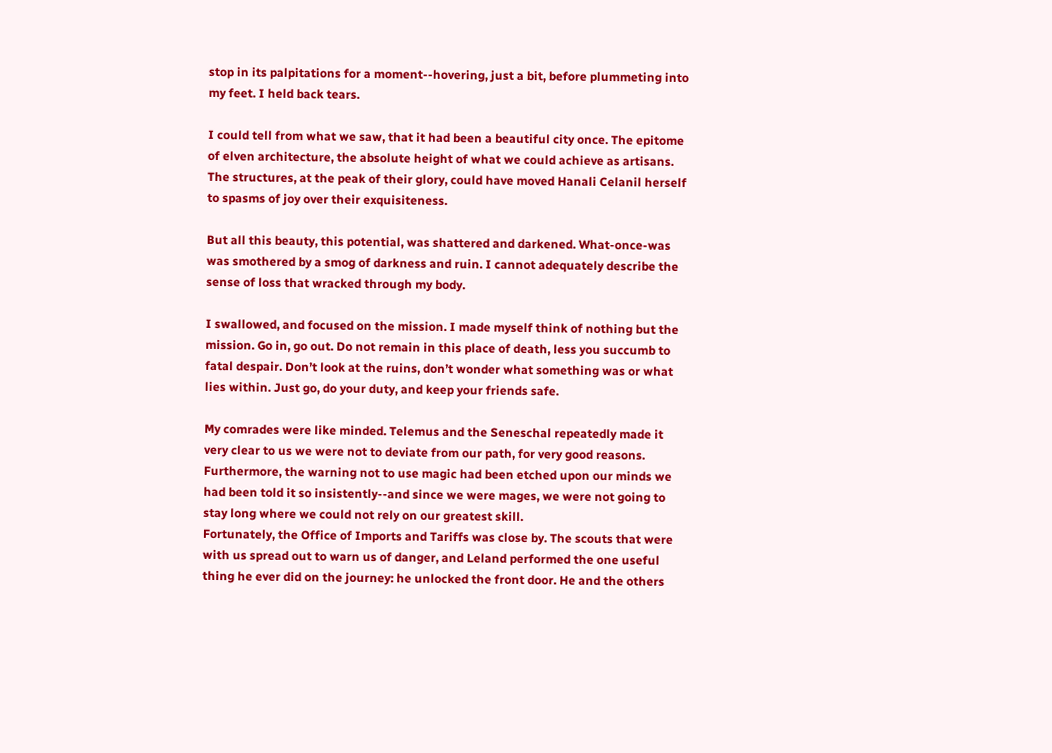stop in its palpitations for a moment--hovering, just a bit, before plummeting into my feet. I held back tears.

I could tell from what we saw, that it had been a beautiful city once. The epitome of elven architecture, the absolute height of what we could achieve as artisans. The structures, at the peak of their glory, could have moved Hanali Celanil herself to spasms of joy over their exquisiteness.

But all this beauty, this potential, was shattered and darkened. What-once-was was smothered by a smog of darkness and ruin. I cannot adequately describe the sense of loss that wracked through my body.

I swallowed, and focused on the mission. I made myself think of nothing but the mission. Go in, go out. Do not remain in this place of death, less you succumb to fatal despair. Don’t look at the ruins, don’t wonder what something was or what lies within. Just go, do your duty, and keep your friends safe.

My comrades were like minded. Telemus and the Seneschal repeatedly made it very clear to us we were not to deviate from our path, for very good reasons. Furthermore, the warning not to use magic had been etched upon our minds we had been told it so insistently--and since we were mages, we were not going to stay long where we could not rely on our greatest skill.
Fortunately, the Office of Imports and Tariffs was close by. The scouts that were with us spread out to warn us of danger, and Leland performed the one useful thing he ever did on the journey: he unlocked the front door. He and the others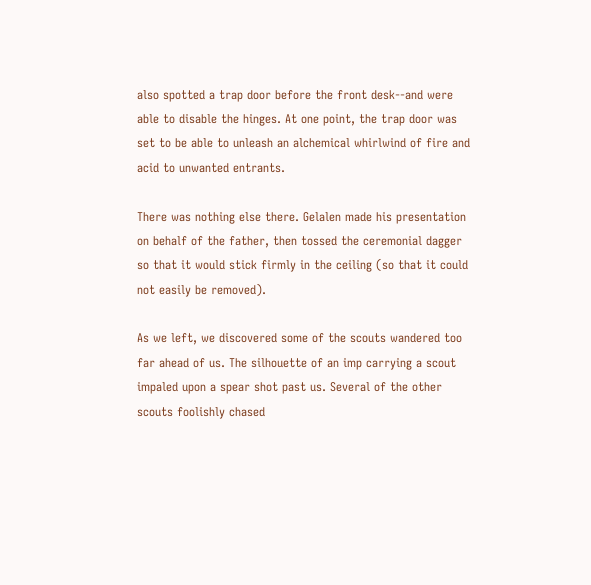also spotted a trap door before the front desk--and were able to disable the hinges. At one point, the trap door was set to be able to unleash an alchemical whirlwind of fire and acid to unwanted entrants.

There was nothing else there. Gelalen made his presentation on behalf of the father, then tossed the ceremonial dagger so that it would stick firmly in the ceiling (so that it could not easily be removed).

As we left, we discovered some of the scouts wandered too far ahead of us. The silhouette of an imp carrying a scout impaled upon a spear shot past us. Several of the other scouts foolishly chased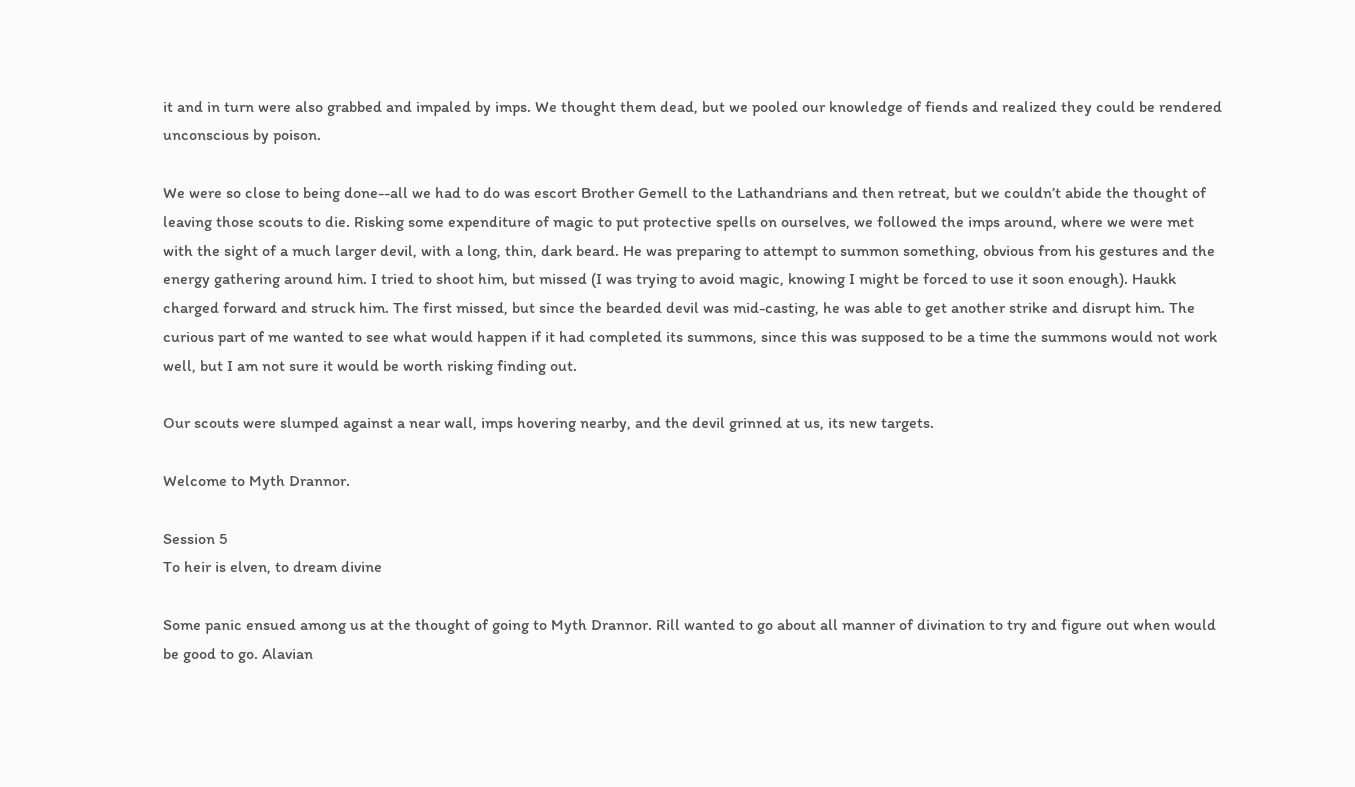it and in turn were also grabbed and impaled by imps. We thought them dead, but we pooled our knowledge of fiends and realized they could be rendered unconscious by poison.

We were so close to being done--all we had to do was escort Brother Gemell to the Lathandrians and then retreat, but we couldn’t abide the thought of leaving those scouts to die. Risking some expenditure of magic to put protective spells on ourselves, we followed the imps around, where we were met with the sight of a much larger devil, with a long, thin, dark beard. He was preparing to attempt to summon something, obvious from his gestures and the energy gathering around him. I tried to shoot him, but missed (I was trying to avoid magic, knowing I might be forced to use it soon enough). Haukk charged forward and struck him. The first missed, but since the bearded devil was mid-casting, he was able to get another strike and disrupt him. The curious part of me wanted to see what would happen if it had completed its summons, since this was supposed to be a time the summons would not work well, but I am not sure it would be worth risking finding out.

Our scouts were slumped against a near wall, imps hovering nearby, and the devil grinned at us, its new targets.

Welcome to Myth Drannor.

Session 5
To heir is elven, to dream divine

Some panic ensued among us at the thought of going to Myth Drannor. Rill wanted to go about all manner of divination to try and figure out when would be good to go. Alavian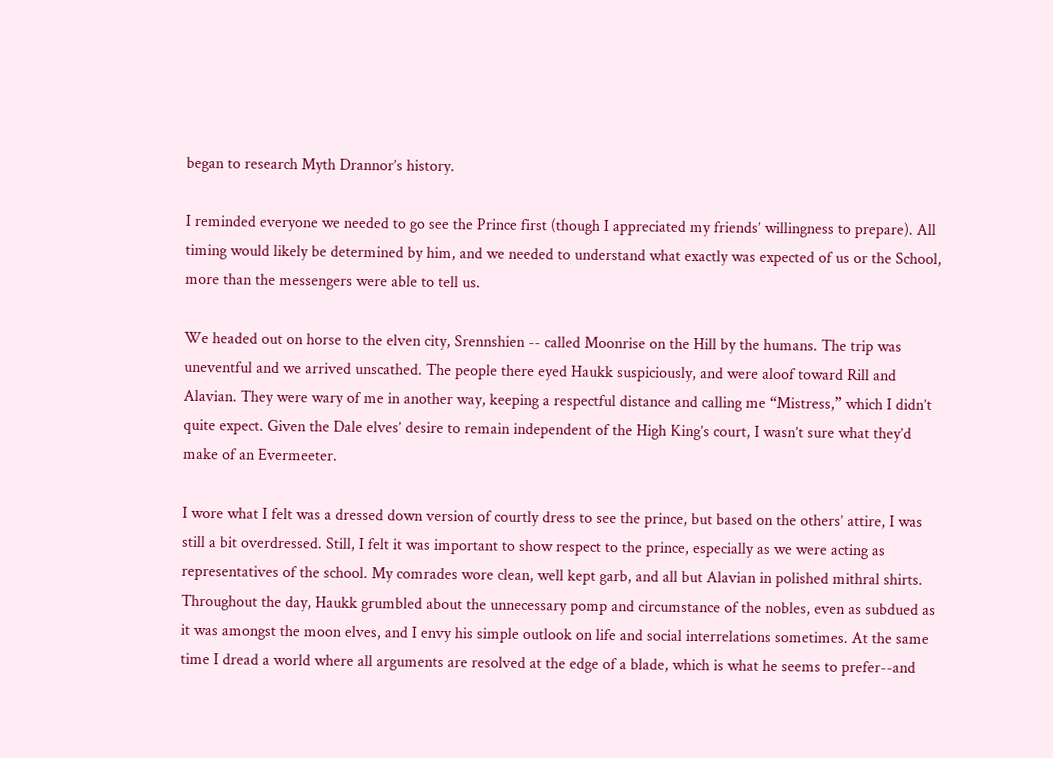began to research Myth Drannor’s history.

I reminded everyone we needed to go see the Prince first (though I appreciated my friends’ willingness to prepare). All timing would likely be determined by him, and we needed to understand what exactly was expected of us or the School, more than the messengers were able to tell us.

We headed out on horse to the elven city, Srennshien -- called Moonrise on the Hill by the humans. The trip was uneventful and we arrived unscathed. The people there eyed Haukk suspiciously, and were aloof toward Rill and Alavian. They were wary of me in another way, keeping a respectful distance and calling me “Mistress,” which I didn’t quite expect. Given the Dale elves’ desire to remain independent of the High King’s court, I wasn’t sure what they’d make of an Evermeeter.

I wore what I felt was a dressed down version of courtly dress to see the prince, but based on the others’ attire, I was still a bit overdressed. Still, I felt it was important to show respect to the prince, especially as we were acting as representatives of the school. My comrades wore clean, well kept garb, and all but Alavian in polished mithral shirts. Throughout the day, Haukk grumbled about the unnecessary pomp and circumstance of the nobles, even as subdued as it was amongst the moon elves, and I envy his simple outlook on life and social interrelations sometimes. At the same time I dread a world where all arguments are resolved at the edge of a blade, which is what he seems to prefer--and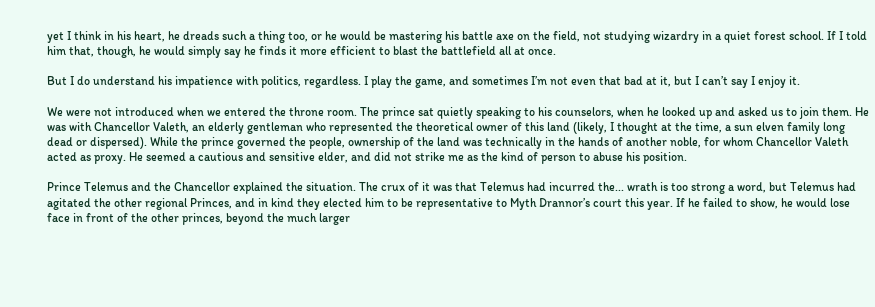yet I think in his heart, he dreads such a thing too, or he would be mastering his battle axe on the field, not studying wizardry in a quiet forest school. If I told him that, though, he would simply say he finds it more efficient to blast the battlefield all at once.

But I do understand his impatience with politics, regardless. I play the game, and sometimes I’m not even that bad at it, but I can’t say I enjoy it.

We were not introduced when we entered the throne room. The prince sat quietly speaking to his counselors, when he looked up and asked us to join them. He was with Chancellor Valeth, an elderly gentleman who represented the theoretical owner of this land (likely, I thought at the time, a sun elven family long dead or dispersed). While the prince governed the people, ownership of the land was technically in the hands of another noble, for whom Chancellor Valeth acted as proxy. He seemed a cautious and sensitive elder, and did not strike me as the kind of person to abuse his position.

Prince Telemus and the Chancellor explained the situation. The crux of it was that Telemus had incurred the... wrath is too strong a word, but Telemus had agitated the other regional Princes, and in kind they elected him to be representative to Myth Drannor’s court this year. If he failed to show, he would lose face in front of the other princes, beyond the much larger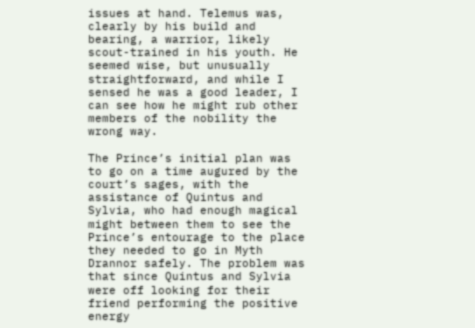issues at hand. Telemus was, clearly by his build and bearing, a warrior, likely scout-trained in his youth. He seemed wise, but unusually straightforward, and while I sensed he was a good leader, I can see how he might rub other members of the nobility the wrong way.

The Prince’s initial plan was to go on a time augured by the court’s sages, with the assistance of Quintus and Sylvia, who had enough magical might between them to see the Prince’s entourage to the place they needed to go in Myth Drannor safely. The problem was that since Quintus and Sylvia were off looking for their friend performing the positive energy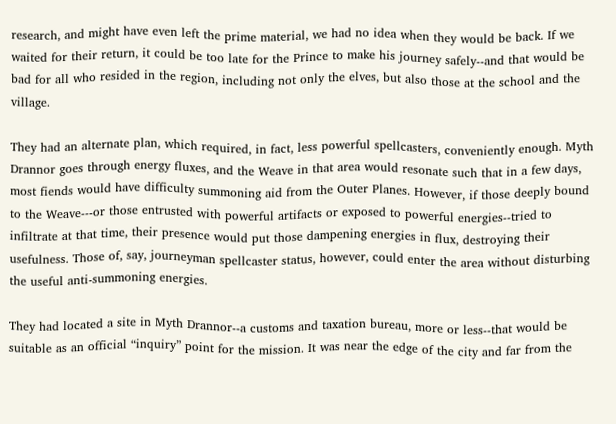research, and might have even left the prime material, we had no idea when they would be back. If we waited for their return, it could be too late for the Prince to make his journey safely--and that would be bad for all who resided in the region, including not only the elves, but also those at the school and the village.

They had an alternate plan, which required, in fact, less powerful spellcasters, conveniently enough. Myth Drannor goes through energy fluxes, and the Weave in that area would resonate such that in a few days, most fiends would have difficulty summoning aid from the Outer Planes. However, if those deeply bound to the Weave---or those entrusted with powerful artifacts or exposed to powerful energies--tried to infiltrate at that time, their presence would put those dampening energies in flux, destroying their usefulness. Those of, say, journeyman spellcaster status, however, could enter the area without disturbing the useful anti-summoning energies.

They had located a site in Myth Drannor--a customs and taxation bureau, more or less--that would be suitable as an official “inquiry” point for the mission. It was near the edge of the city and far from the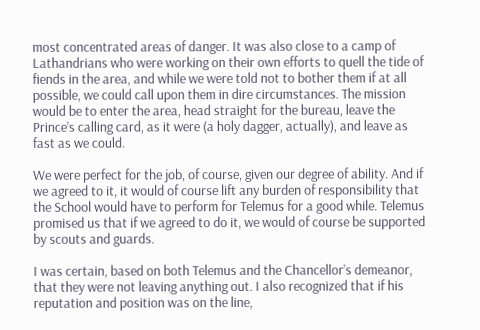most concentrated areas of danger. It was also close to a camp of Lathandrians who were working on their own efforts to quell the tide of fiends in the area, and while we were told not to bother them if at all possible, we could call upon them in dire circumstances. The mission would be to enter the area, head straight for the bureau, leave the Prince’s calling card, as it were (a holy dagger, actually), and leave as fast as we could.

We were perfect for the job, of course, given our degree of ability. And if we agreed to it, it would of course lift any burden of responsibility that the School would have to perform for Telemus for a good while. Telemus promised us that if we agreed to do it, we would of course be supported by scouts and guards.

I was certain, based on both Telemus and the Chancellor’s demeanor, that they were not leaving anything out. I also recognized that if his reputation and position was on the line,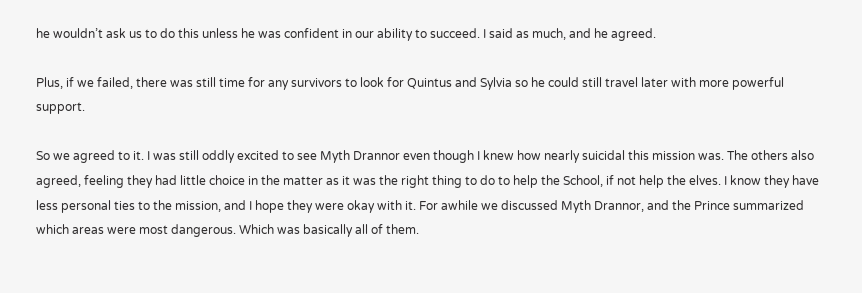he wouldn’t ask us to do this unless he was confident in our ability to succeed. I said as much, and he agreed.

Plus, if we failed, there was still time for any survivors to look for Quintus and Sylvia so he could still travel later with more powerful support.

So we agreed to it. I was still oddly excited to see Myth Drannor even though I knew how nearly suicidal this mission was. The others also agreed, feeling they had little choice in the matter as it was the right thing to do to help the School, if not help the elves. I know they have less personal ties to the mission, and I hope they were okay with it. For awhile we discussed Myth Drannor, and the Prince summarized which areas were most dangerous. Which was basically all of them.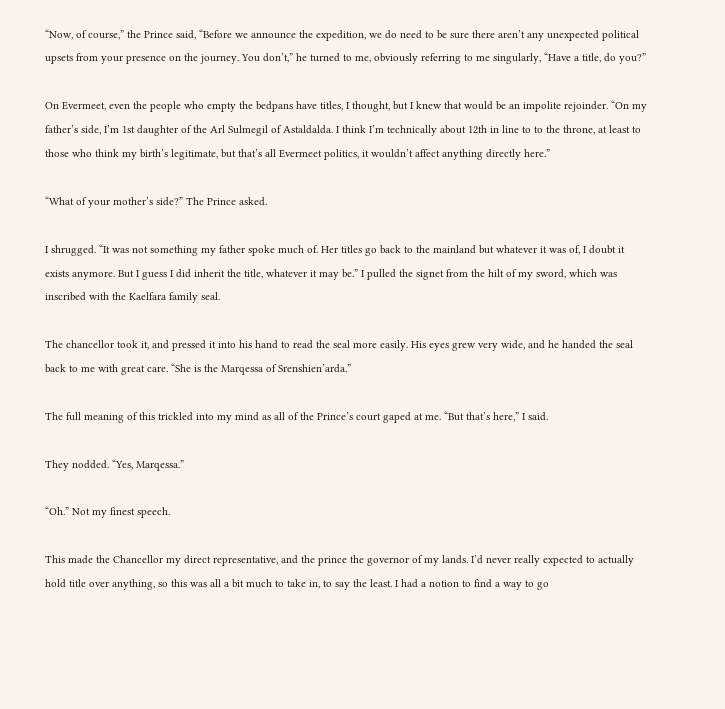“Now, of course,” the Prince said, “Before we announce the expedition, we do need to be sure there aren’t any unexpected political upsets from your presence on the journey. You don’t,” he turned to me, obviously referring to me singularly, “Have a title, do you?”

On Evermeet, even the people who empty the bedpans have titles, I thought, but I knew that would be an impolite rejoinder. “On my father’s side, I’m 1st daughter of the Arl Sulmegil of Astaldalda. I think I’m technically about 12th in line to to the throne, at least to those who think my birth’s legitimate, but that’s all Evermeet politics, it wouldn’t affect anything directly here.”

“What of your mother’s side?” The Prince asked.

I shrugged. “It was not something my father spoke much of. Her titles go back to the mainland but whatever it was of, I doubt it exists anymore. But I guess I did inherit the title, whatever it may be.” I pulled the signet from the hilt of my sword, which was inscribed with the Kaelfara family seal.

The chancellor took it, and pressed it into his hand to read the seal more easily. His eyes grew very wide, and he handed the seal back to me with great care. “She is the Marqessa of Srenshien’arda.”

The full meaning of this trickled into my mind as all of the Prince’s court gaped at me. “But that’s here,” I said.

They nodded. “Yes, Marqessa.”

“Oh.” Not my finest speech.

This made the Chancellor my direct representative, and the prince the governor of my lands. I’d never really expected to actually hold title over anything, so this was all a bit much to take in, to say the least. I had a notion to find a way to go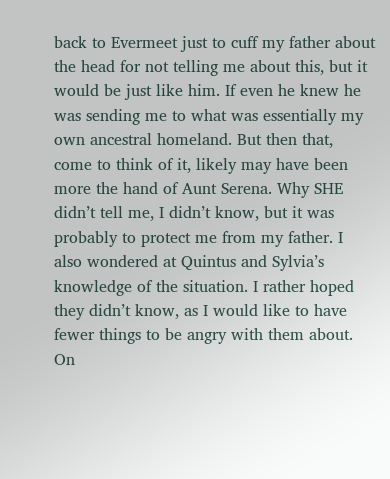back to Evermeet just to cuff my father about the head for not telling me about this, but it would be just like him. If even he knew he was sending me to what was essentially my own ancestral homeland. But then that, come to think of it, likely may have been more the hand of Aunt Serena. Why SHE didn’t tell me, I didn’t know, but it was probably to protect me from my father. I also wondered at Quintus and Sylvia’s knowledge of the situation. I rather hoped they didn’t know, as I would like to have fewer things to be angry with them about. On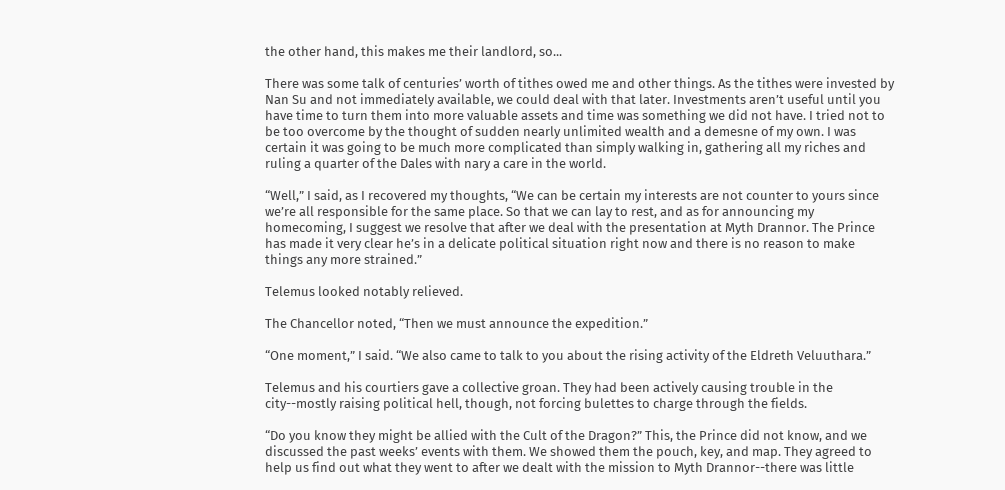the other hand, this makes me their landlord, so...

There was some talk of centuries’ worth of tithes owed me and other things. As the tithes were invested by Nan Su and not immediately available, we could deal with that later. Investments aren’t useful until you have time to turn them into more valuable assets and time was something we did not have. I tried not to be too overcome by the thought of sudden nearly unlimited wealth and a demesne of my own. I was certain it was going to be much more complicated than simply walking in, gathering all my riches and ruling a quarter of the Dales with nary a care in the world.

“Well,” I said, as I recovered my thoughts, “We can be certain my interests are not counter to yours since we’re all responsible for the same place. So that we can lay to rest, and as for announcing my homecoming, I suggest we resolve that after we deal with the presentation at Myth Drannor. The Prince has made it very clear he’s in a delicate political situation right now and there is no reason to make things any more strained.”

Telemus looked notably relieved.

The Chancellor noted, “Then we must announce the expedition.”

“One moment,” I said. “We also came to talk to you about the rising activity of the Eldreth Veluuthara.”

Telemus and his courtiers gave a collective groan. They had been actively causing trouble in the city--mostly raising political hell, though, not forcing bulettes to charge through the fields.

“Do you know they might be allied with the Cult of the Dragon?” This, the Prince did not know, and we discussed the past weeks’ events with them. We showed them the pouch, key, and map. They agreed to help us find out what they went to after we dealt with the mission to Myth Drannor--there was little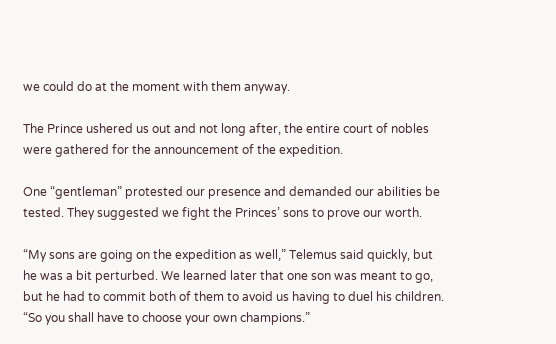we could do at the moment with them anyway.

The Prince ushered us out and not long after, the entire court of nobles were gathered for the announcement of the expedition.

One “gentleman” protested our presence and demanded our abilities be tested. They suggested we fight the Princes’ sons to prove our worth.

“My sons are going on the expedition as well,” Telemus said quickly, but he was a bit perturbed. We learned later that one son was meant to go, but he had to commit both of them to avoid us having to duel his children. “So you shall have to choose your own champions.”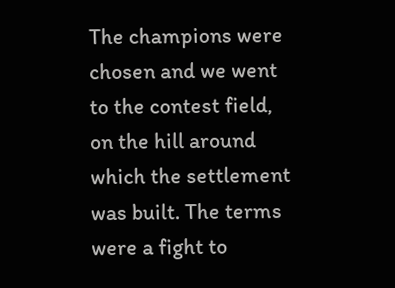The champions were chosen and we went to the contest field, on the hill around which the settlement was built. The terms were a fight to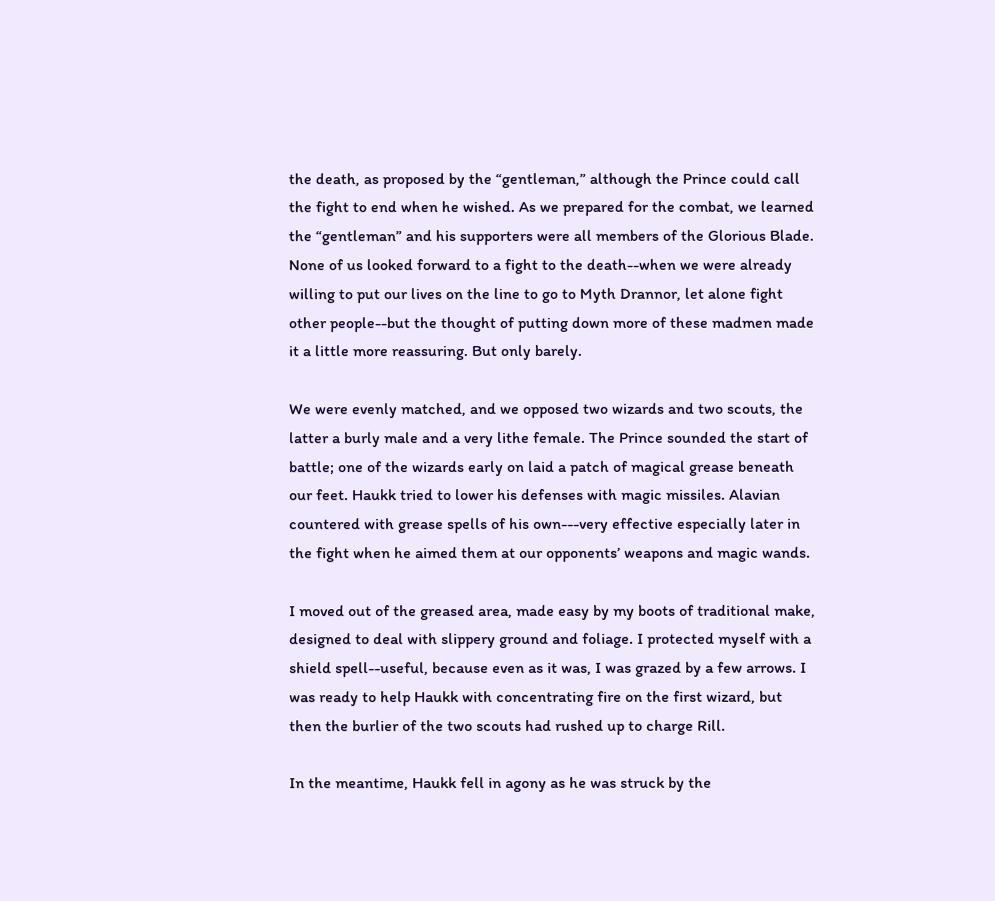the death, as proposed by the “gentleman,” although the Prince could call the fight to end when he wished. As we prepared for the combat, we learned the “gentleman” and his supporters were all members of the Glorious Blade. None of us looked forward to a fight to the death--when we were already willing to put our lives on the line to go to Myth Drannor, let alone fight other people--but the thought of putting down more of these madmen made it a little more reassuring. But only barely.

We were evenly matched, and we opposed two wizards and two scouts, the latter a burly male and a very lithe female. The Prince sounded the start of battle; one of the wizards early on laid a patch of magical grease beneath our feet. Haukk tried to lower his defenses with magic missiles. Alavian countered with grease spells of his own---very effective especially later in the fight when he aimed them at our opponents’ weapons and magic wands.

I moved out of the greased area, made easy by my boots of traditional make, designed to deal with slippery ground and foliage. I protected myself with a shield spell--useful, because even as it was, I was grazed by a few arrows. I was ready to help Haukk with concentrating fire on the first wizard, but then the burlier of the two scouts had rushed up to charge Rill.

In the meantime, Haukk fell in agony as he was struck by the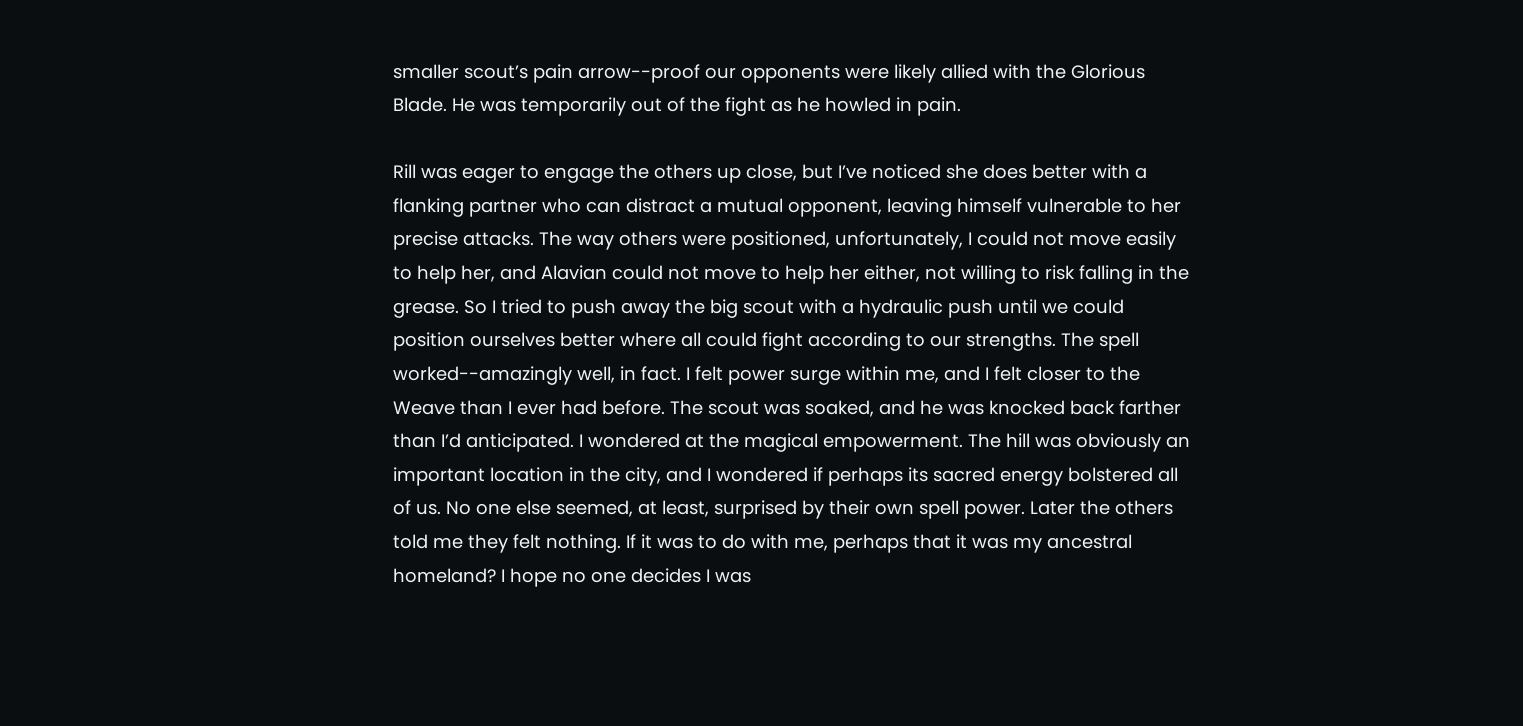smaller scout’s pain arrow--proof our opponents were likely allied with the Glorious Blade. He was temporarily out of the fight as he howled in pain.

Rill was eager to engage the others up close, but I’ve noticed she does better with a flanking partner who can distract a mutual opponent, leaving himself vulnerable to her precise attacks. The way others were positioned, unfortunately, I could not move easily to help her, and Alavian could not move to help her either, not willing to risk falling in the grease. So I tried to push away the big scout with a hydraulic push until we could position ourselves better where all could fight according to our strengths. The spell worked--amazingly well, in fact. I felt power surge within me, and I felt closer to the Weave than I ever had before. The scout was soaked, and he was knocked back farther than I’d anticipated. I wondered at the magical empowerment. The hill was obviously an important location in the city, and I wondered if perhaps its sacred energy bolstered all of us. No one else seemed, at least, surprised by their own spell power. Later the others told me they felt nothing. If it was to do with me, perhaps that it was my ancestral homeland? I hope no one decides I was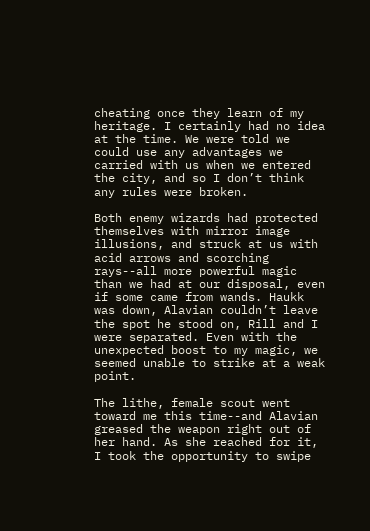cheating once they learn of my heritage. I certainly had no idea at the time. We were told we could use any advantages we carried with us when we entered the city, and so I don’t think any rules were broken.

Both enemy wizards had protected themselves with mirror image illusions, and struck at us with acid arrows and scorching rays--all more powerful magic than we had at our disposal, even if some came from wands. Haukk was down, Alavian couldn’t leave the spot he stood on, Rill and I were separated. Even with the unexpected boost to my magic, we seemed unable to strike at a weak point.

The lithe, female scout went toward me this time--and Alavian greased the weapon right out of her hand. As she reached for it, I took the opportunity to swipe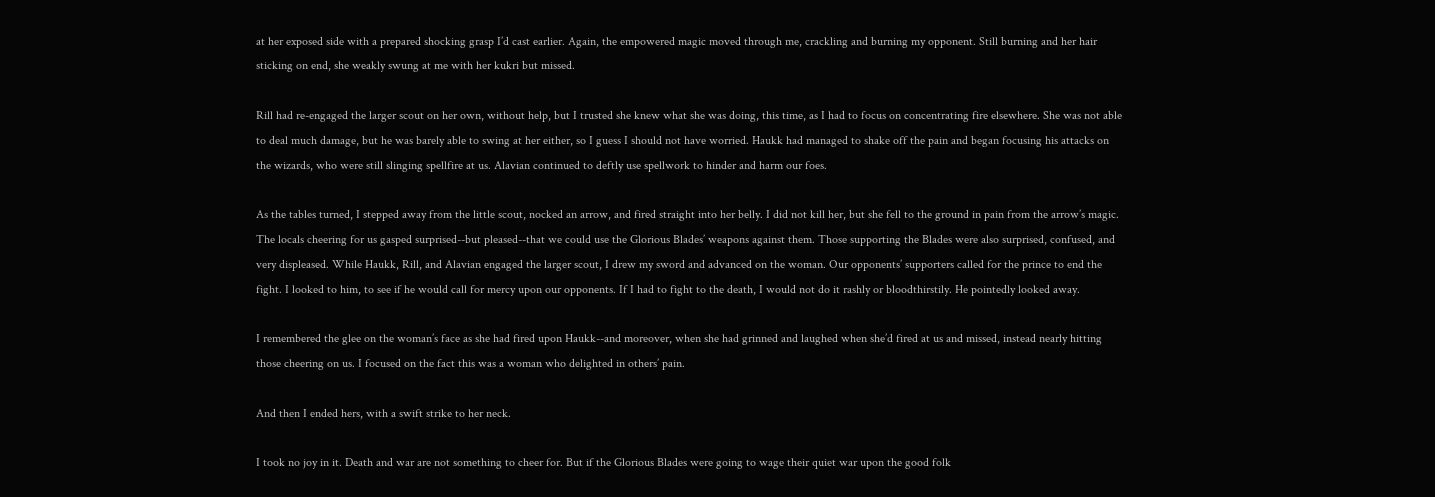at her exposed side with a prepared shocking grasp I’d cast earlier. Again, the empowered magic moved through me, crackling and burning my opponent. Still burning and her hair sticking on end, she weakly swung at me with her kukri but missed.

Rill had re-engaged the larger scout on her own, without help, but I trusted she knew what she was doing, this time, as I had to focus on concentrating fire elsewhere. She was not able to deal much damage, but he was barely able to swing at her either, so I guess I should not have worried. Haukk had managed to shake off the pain and began focusing his attacks on the wizards, who were still slinging spellfire at us. Alavian continued to deftly use spellwork to hinder and harm our foes.

As the tables turned, I stepped away from the little scout, nocked an arrow, and fired straight into her belly. I did not kill her, but she fell to the ground in pain from the arrow’s magic. The locals cheering for us gasped surprised--but pleased--that we could use the Glorious Blades’ weapons against them. Those supporting the Blades were also surprised, confused, and very displeased. While Haukk, Rill, and Alavian engaged the larger scout, I drew my sword and advanced on the woman. Our opponents’ supporters called for the prince to end the fight. I looked to him, to see if he would call for mercy upon our opponents. If I had to fight to the death, I would not do it rashly or bloodthirstily. He pointedly looked away.

I remembered the glee on the woman’s face as she had fired upon Haukk--and moreover, when she had grinned and laughed when she’d fired at us and missed, instead nearly hitting those cheering on us. I focused on the fact this was a woman who delighted in others’ pain.

And then I ended hers, with a swift strike to her neck.

I took no joy in it. Death and war are not something to cheer for. But if the Glorious Blades were going to wage their quiet war upon the good folk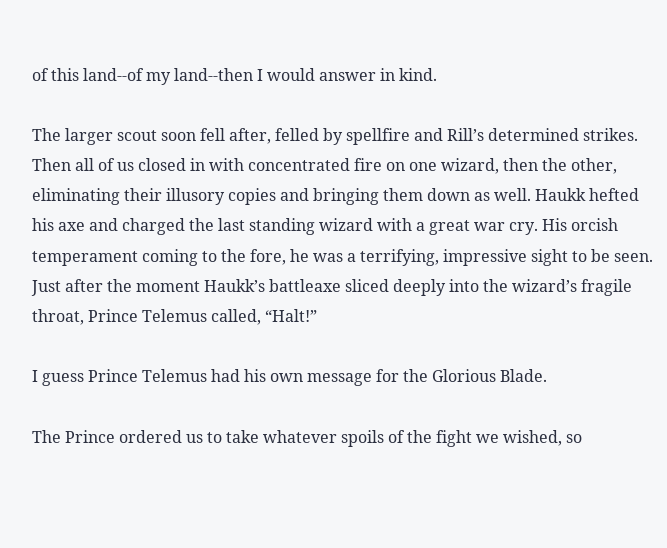of this land--of my land--then I would answer in kind.

The larger scout soon fell after, felled by spellfire and Rill’s determined strikes. Then all of us closed in with concentrated fire on one wizard, then the other, eliminating their illusory copies and bringing them down as well. Haukk hefted his axe and charged the last standing wizard with a great war cry. His orcish temperament coming to the fore, he was a terrifying, impressive sight to be seen. Just after the moment Haukk’s battleaxe sliced deeply into the wizard’s fragile throat, Prince Telemus called, “Halt!”

I guess Prince Telemus had his own message for the Glorious Blade.

The Prince ordered us to take whatever spoils of the fight we wished, so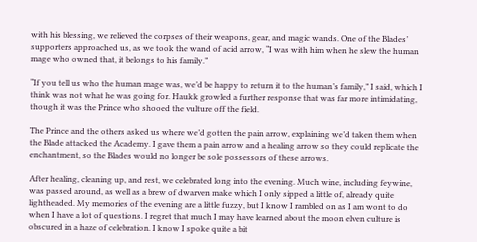with his blessing, we relieved the corpses of their weapons, gear, and magic wands. One of the Blades’ supporters approached us, as we took the wand of acid arrow, “I was with him when he slew the human mage who owned that, it belongs to his family.”

“If you tell us who the human mage was, we’d be happy to return it to the human’s family,” I said, which I think was not what he was going for. Haukk growled a further response that was far more intimidating, though it was the Prince who shooed the vulture off the field.

The Prince and the others asked us where we’d gotten the pain arrow, explaining we’d taken them when the Blade attacked the Academy. I gave them a pain arrow and a healing arrow so they could replicate the enchantment, so the Blades would no longer be sole possessors of these arrows.

After healing, cleaning up, and rest, we celebrated long into the evening. Much wine, including feywine, was passed around, as well as a brew of dwarven make which I only sipped a little of, already quite lightheaded. My memories of the evening are a little fuzzy, but I know I rambled on as I am wont to do when I have a lot of questions. I regret that much I may have learned about the moon elven culture is obscured in a haze of celebration. I know I spoke quite a bit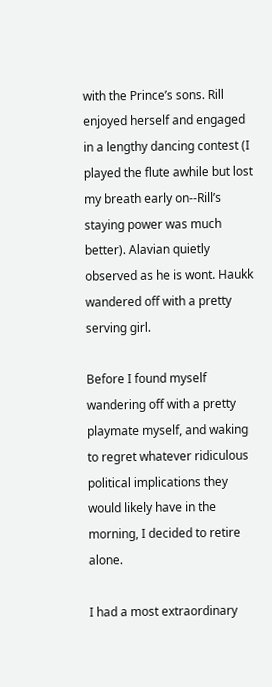with the Prince’s sons. Rill enjoyed herself and engaged in a lengthy dancing contest (I played the flute awhile but lost my breath early on--Rill’s staying power was much better). Alavian quietly observed as he is wont. Haukk wandered off with a pretty serving girl.

Before I found myself wandering off with a pretty playmate myself, and waking to regret whatever ridiculous political implications they would likely have in the morning, I decided to retire alone.

I had a most extraordinary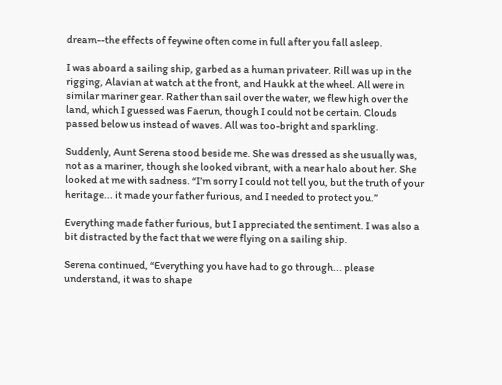dream--the effects of feywine often come in full after you fall asleep.

I was aboard a sailing ship, garbed as a human privateer. Rill was up in the rigging, Alavian at watch at the front, and Haukk at the wheel. All were in similar mariner gear. Rather than sail over the water, we flew high over the land, which I guessed was Faerun, though I could not be certain. Clouds passed below us instead of waves. All was too-bright and sparkling.

Suddenly, Aunt Serena stood beside me. She was dressed as she usually was, not as a mariner, though she looked vibrant, with a near halo about her. She looked at me with sadness. “I’m sorry I could not tell you, but the truth of your heritage... it made your father furious, and I needed to protect you.”

Everything made father furious, but I appreciated the sentiment. I was also a bit distracted by the fact that we were flying on a sailing ship.

Serena continued, “Everything you have had to go through... please understand, it was to shape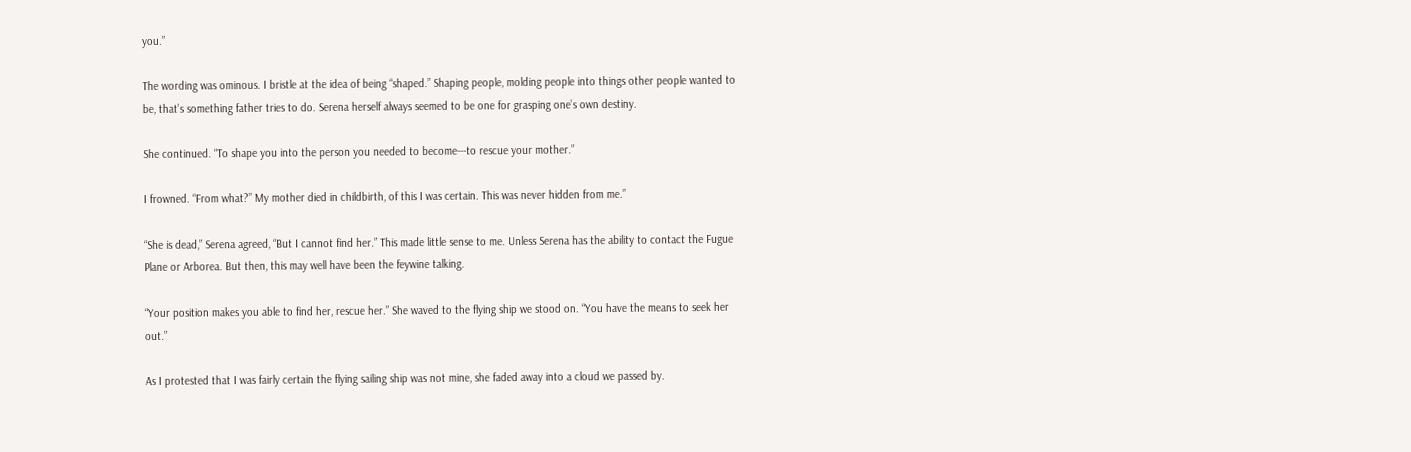you.”

The wording was ominous. I bristle at the idea of being “shaped.” Shaping people, molding people into things other people wanted to be, that’s something father tries to do. Serena herself always seemed to be one for grasping one’s own destiny.

She continued. “To shape you into the person you needed to become---to rescue your mother.”

I frowned. “From what?” My mother died in childbirth, of this I was certain. This was never hidden from me.”

“She is dead,” Serena agreed, “But I cannot find her.” This made little sense to me. Unless Serena has the ability to contact the Fugue Plane or Arborea. But then, this may well have been the feywine talking.

“Your position makes you able to find her, rescue her.” She waved to the flying ship we stood on. “You have the means to seek her out.”

As I protested that I was fairly certain the flying sailing ship was not mine, she faded away into a cloud we passed by.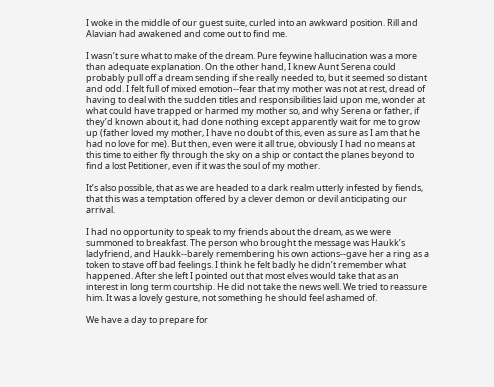I woke in the middle of our guest suite, curled into an awkward position. Rill and Alavian had awakened and come out to find me.

I wasn’t sure what to make of the dream. Pure feywine hallucination was a more than adequate explanation. On the other hand, I knew Aunt Serena could probably pull off a dream sending if she really needed to, but it seemed so distant and odd. I felt full of mixed emotion--fear that my mother was not at rest, dread of having to deal with the sudden titles and responsibilities laid upon me, wonder at what could have trapped or harmed my mother so, and why Serena or father, if they’d known about it, had done nothing except apparently wait for me to grow up (father loved my mother, I have no doubt of this, even as sure as I am that he had no love for me). But then, even were it all true, obviously I had no means at this time to either fly through the sky on a ship or contact the planes beyond to find a lost Petitioner, even if it was the soul of my mother.

It’s also possible, that as we are headed to a dark realm utterly infested by fiends, that this was a temptation offered by a clever demon or devil anticipating our arrival.

I had no opportunity to speak to my friends about the dream, as we were summoned to breakfast. The person who brought the message was Haukk’s ladyfriend, and Haukk--barely remembering his own actions--gave her a ring as a token to stave off bad feelings. I think he felt badly he didn’t remember what happened. After she left I pointed out that most elves would take that as an interest in long term courtship. He did not take the news well. We tried to reassure him. It was a lovely gesture, not something he should feel ashamed of.

We have a day to prepare for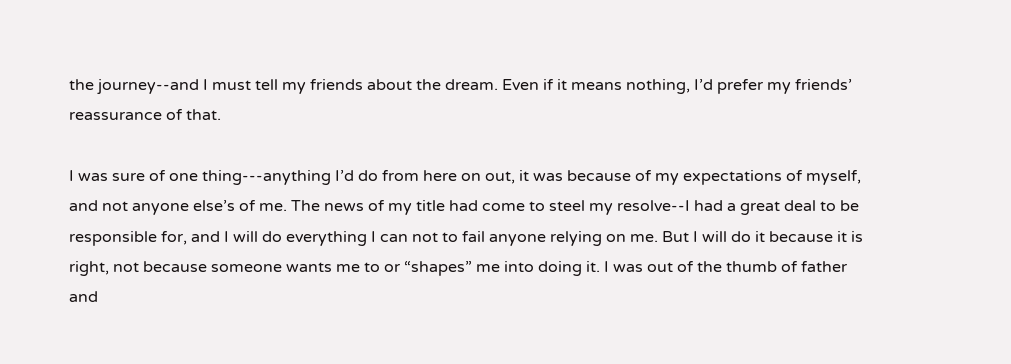the journey--and I must tell my friends about the dream. Even if it means nothing, I’d prefer my friends’ reassurance of that.

I was sure of one thing---anything I’d do from here on out, it was because of my expectations of myself, and not anyone else’s of me. The news of my title had come to steel my resolve--I had a great deal to be responsible for, and I will do everything I can not to fail anyone relying on me. But I will do it because it is right, not because someone wants me to or “shapes” me into doing it. I was out of the thumb of father and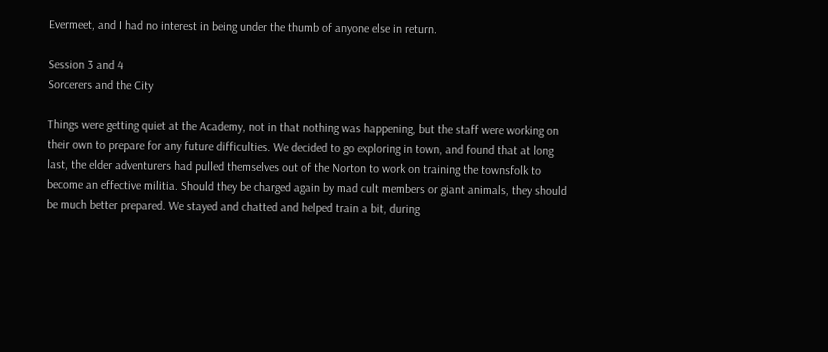Evermeet, and I had no interest in being under the thumb of anyone else in return.

Session 3 and 4
Sorcerers and the City

Things were getting quiet at the Academy, not in that nothing was happening, but the staff were working on their own to prepare for any future difficulties. We decided to go exploring in town, and found that at long last, the elder adventurers had pulled themselves out of the Norton to work on training the townsfolk to become an effective militia. Should they be charged again by mad cult members or giant animals, they should be much better prepared. We stayed and chatted and helped train a bit, during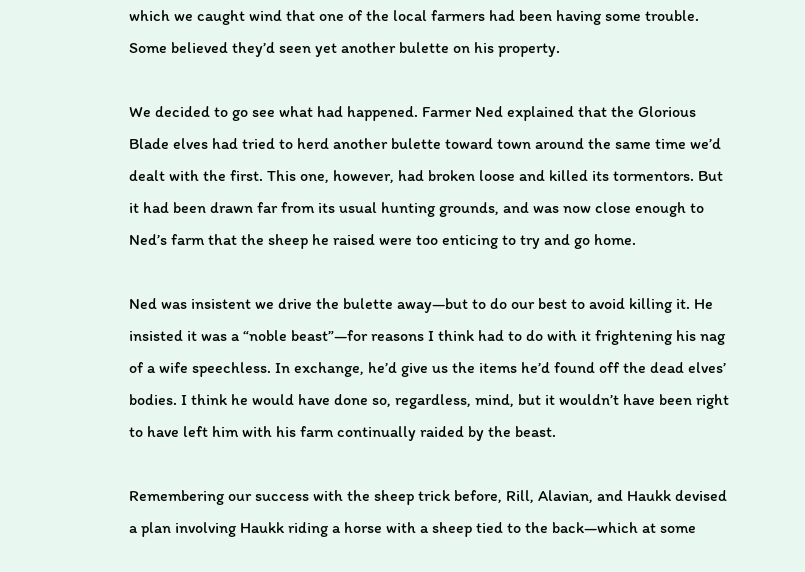which we caught wind that one of the local farmers had been having some trouble. Some believed they’d seen yet another bulette on his property.

We decided to go see what had happened. Farmer Ned explained that the Glorious Blade elves had tried to herd another bulette toward town around the same time we’d dealt with the first. This one, however, had broken loose and killed its tormentors. But it had been drawn far from its usual hunting grounds, and was now close enough to Ned’s farm that the sheep he raised were too enticing to try and go home.

Ned was insistent we drive the bulette away—but to do our best to avoid killing it. He insisted it was a “noble beast”—for reasons I think had to do with it frightening his nag of a wife speechless. In exchange, he’d give us the items he’d found off the dead elves’ bodies. I think he would have done so, regardless, mind, but it wouldn’t have been right to have left him with his farm continually raided by the beast.

Remembering our success with the sheep trick before, Rill, Alavian, and Haukk devised a plan involving Haukk riding a horse with a sheep tied to the back—which at some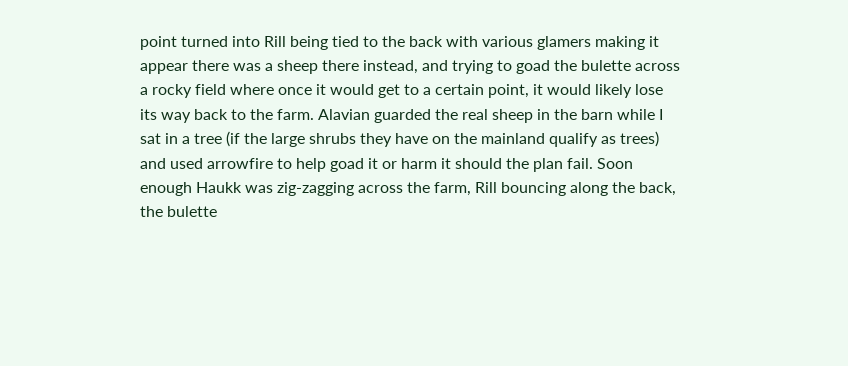point turned into Rill being tied to the back with various glamers making it appear there was a sheep there instead, and trying to goad the bulette across a rocky field where once it would get to a certain point, it would likely lose its way back to the farm. Alavian guarded the real sheep in the barn while I sat in a tree (if the large shrubs they have on the mainland qualify as trees) and used arrowfire to help goad it or harm it should the plan fail. Soon enough Haukk was zig-zagging across the farm, Rill bouncing along the back, the bulette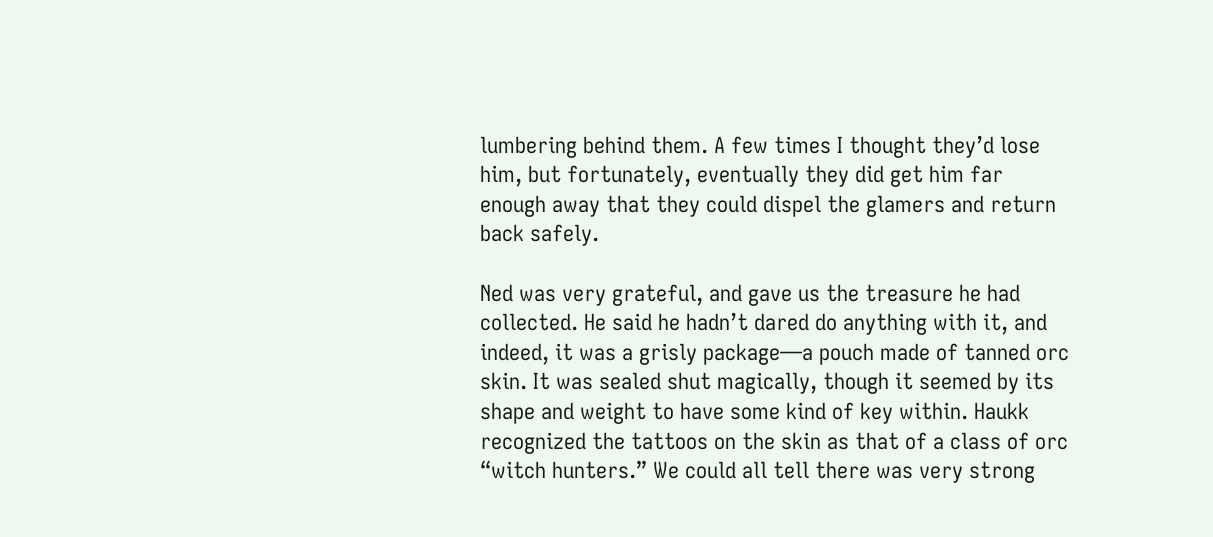lumbering behind them. A few times I thought they’d lose him, but fortunately, eventually they did get him far enough away that they could dispel the glamers and return back safely.

Ned was very grateful, and gave us the treasure he had collected. He said he hadn’t dared do anything with it, and indeed, it was a grisly package—a pouch made of tanned orc skin. It was sealed shut magically, though it seemed by its shape and weight to have some kind of key within. Haukk recognized the tattoos on the skin as that of a class of orc “witch hunters.” We could all tell there was very strong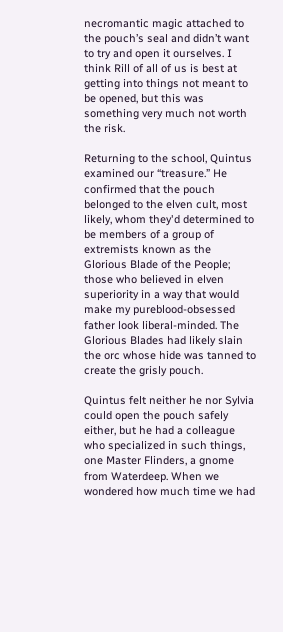necromantic magic attached to the pouch’s seal and didn’t want to try and open it ourselves. I think Rill of all of us is best at getting into things not meant to be opened, but this was something very much not worth the risk.

Returning to the school, Quintus examined our “treasure.” He confirmed that the pouch belonged to the elven cult, most likely, whom they'd determined to be members of a group of extremists known as the Glorious Blade of the People; those who believed in elven superiority in a way that would make my pureblood-obsessed father look liberal-minded. The Glorious Blades had likely slain the orc whose hide was tanned to create the grisly pouch.

Quintus felt neither he nor Sylvia could open the pouch safely either, but he had a colleague who specialized in such things, one Master Flinders, a gnome from Waterdeep. When we wondered how much time we had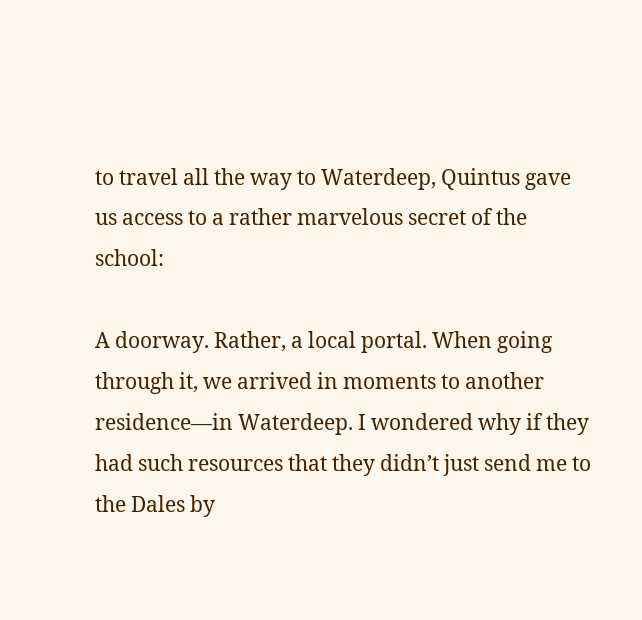to travel all the way to Waterdeep, Quintus gave us access to a rather marvelous secret of the school:

A doorway. Rather, a local portal. When going through it, we arrived in moments to another residence—in Waterdeep. I wondered why if they had such resources that they didn’t just send me to the Dales by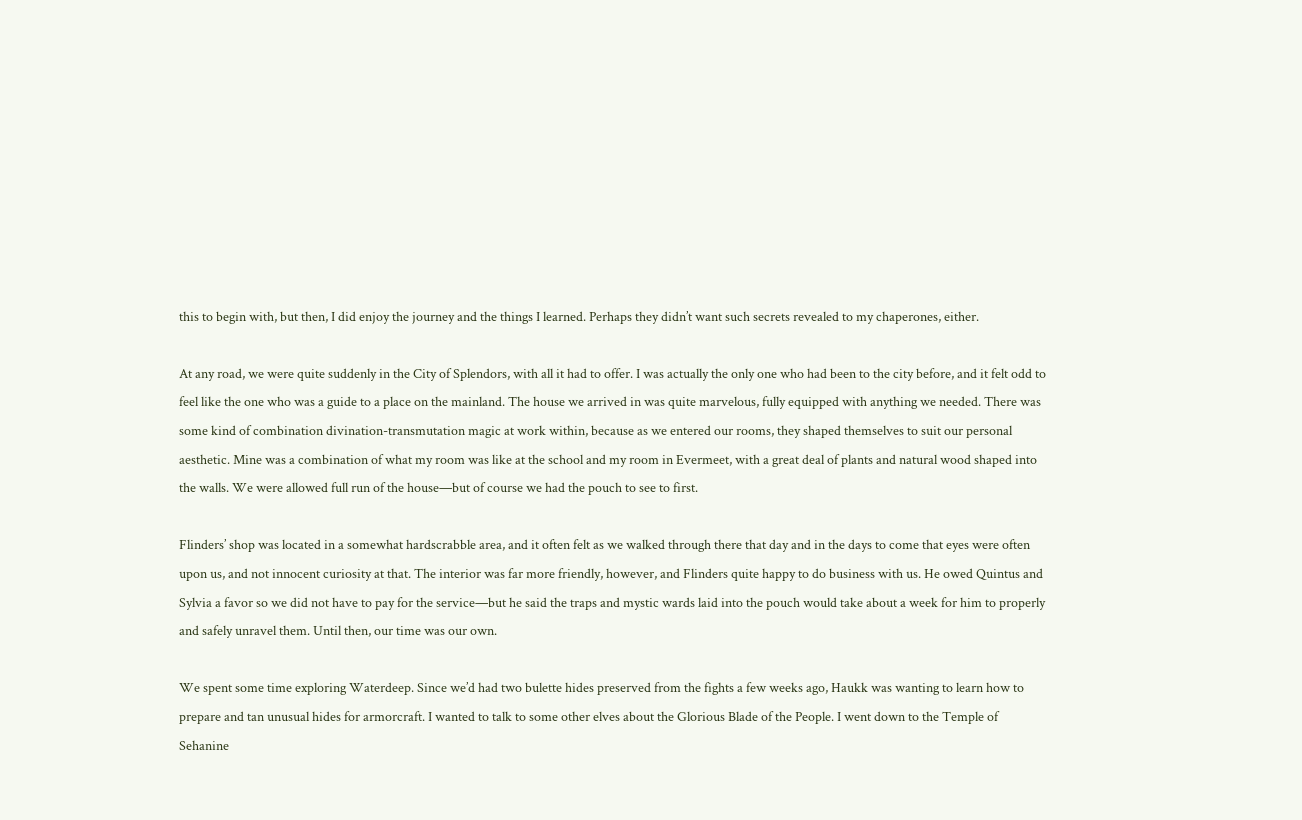this to begin with, but then, I did enjoy the journey and the things I learned. Perhaps they didn’t want such secrets revealed to my chaperones, either.

At any road, we were quite suddenly in the City of Splendors, with all it had to offer. I was actually the only one who had been to the city before, and it felt odd to feel like the one who was a guide to a place on the mainland. The house we arrived in was quite marvelous, fully equipped with anything we needed. There was some kind of combination divination-transmutation magic at work within, because as we entered our rooms, they shaped themselves to suit our personal aesthetic. Mine was a combination of what my room was like at the school and my room in Evermeet, with a great deal of plants and natural wood shaped into the walls. We were allowed full run of the house—but of course we had the pouch to see to first.

Flinders’ shop was located in a somewhat hardscrabble area, and it often felt as we walked through there that day and in the days to come that eyes were often upon us, and not innocent curiosity at that. The interior was far more friendly, however, and Flinders quite happy to do business with us. He owed Quintus and Sylvia a favor so we did not have to pay for the service—but he said the traps and mystic wards laid into the pouch would take about a week for him to properly and safely unravel them. Until then, our time was our own.

We spent some time exploring Waterdeep. Since we’d had two bulette hides preserved from the fights a few weeks ago, Haukk was wanting to learn how to prepare and tan unusual hides for armorcraft. I wanted to talk to some other elves about the Glorious Blade of the People. I went down to the Temple of Sehanine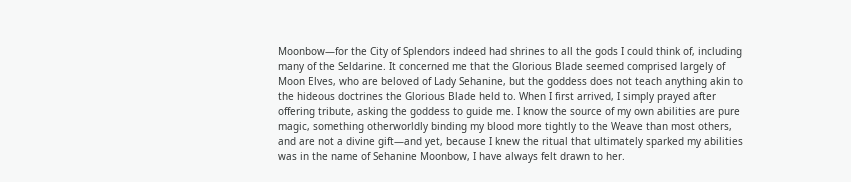Moonbow—for the City of Splendors indeed had shrines to all the gods I could think of, including many of the Seldarine. It concerned me that the Glorious Blade seemed comprised largely of Moon Elves, who are beloved of Lady Sehanine, but the goddess does not teach anything akin to the hideous doctrines the Glorious Blade held to. When I first arrived, I simply prayed after offering tribute, asking the goddess to guide me. I know the source of my own abilities are pure magic, something otherworldly binding my blood more tightly to the Weave than most others, and are not a divine gift—and yet, because I knew the ritual that ultimately sparked my abilities was in the name of Sehanine Moonbow, I have always felt drawn to her.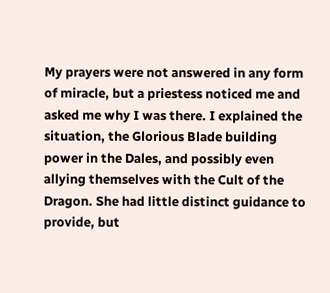My prayers were not answered in any form of miracle, but a priestess noticed me and asked me why I was there. I explained the situation, the Glorious Blade building power in the Dales, and possibly even allying themselves with the Cult of the Dragon. She had little distinct guidance to provide, but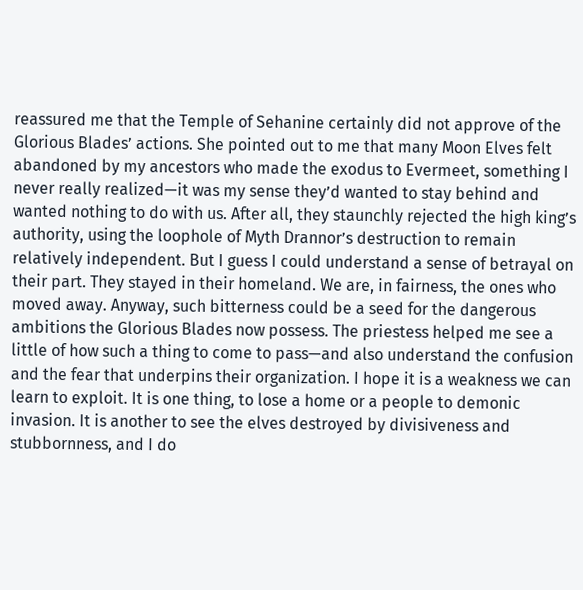reassured me that the Temple of Sehanine certainly did not approve of the Glorious Blades’ actions. She pointed out to me that many Moon Elves felt abandoned by my ancestors who made the exodus to Evermeet, something I never really realized—it was my sense they’d wanted to stay behind and wanted nothing to do with us. After all, they staunchly rejected the high king’s authority, using the loophole of Myth Drannor’s destruction to remain relatively independent. But I guess I could understand a sense of betrayal on their part. They stayed in their homeland. We are, in fairness, the ones who moved away. Anyway, such bitterness could be a seed for the dangerous ambitions the Glorious Blades now possess. The priestess helped me see a little of how such a thing to come to pass—and also understand the confusion and the fear that underpins their organization. I hope it is a weakness we can learn to exploit. It is one thing, to lose a home or a people to demonic invasion. It is another to see the elves destroyed by divisiveness and stubbornness, and I do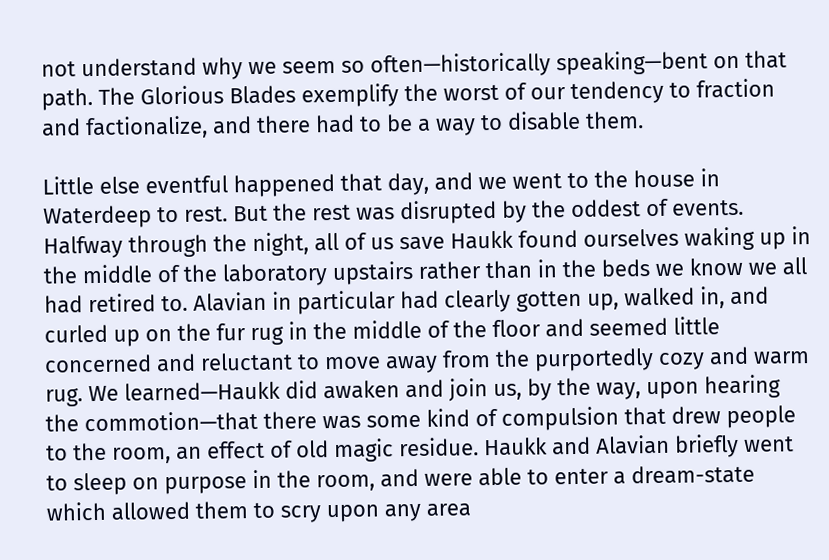not understand why we seem so often—historically speaking—bent on that path. The Glorious Blades exemplify the worst of our tendency to fraction and factionalize, and there had to be a way to disable them.

Little else eventful happened that day, and we went to the house in Waterdeep to rest. But the rest was disrupted by the oddest of events. Halfway through the night, all of us save Haukk found ourselves waking up in the middle of the laboratory upstairs rather than in the beds we know we all had retired to. Alavian in particular had clearly gotten up, walked in, and curled up on the fur rug in the middle of the floor and seemed little concerned and reluctant to move away from the purportedly cozy and warm rug. We learned—Haukk did awaken and join us, by the way, upon hearing the commotion—that there was some kind of compulsion that drew people to the room, an effect of old magic residue. Haukk and Alavian briefly went to sleep on purpose in the room, and were able to enter a dream-state which allowed them to scry upon any area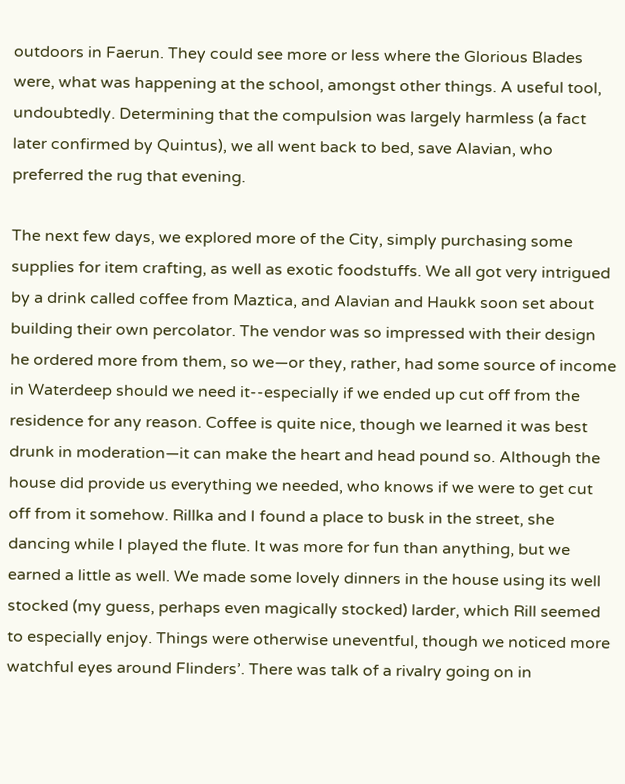outdoors in Faerun. They could see more or less where the Glorious Blades were, what was happening at the school, amongst other things. A useful tool, undoubtedly. Determining that the compulsion was largely harmless (a fact later confirmed by Quintus), we all went back to bed, save Alavian, who preferred the rug that evening.

The next few days, we explored more of the City, simply purchasing some supplies for item crafting, as well as exotic foodstuffs. We all got very intrigued by a drink called coffee from Maztica, and Alavian and Haukk soon set about building their own percolator. The vendor was so impressed with their design he ordered more from them, so we—or they, rather, had some source of income in Waterdeep should we need it--especially if we ended up cut off from the residence for any reason. Coffee is quite nice, though we learned it was best drunk in moderation—it can make the heart and head pound so. Although the house did provide us everything we needed, who knows if we were to get cut off from it somehow. Rillka and I found a place to busk in the street, she dancing while I played the flute. It was more for fun than anything, but we earned a little as well. We made some lovely dinners in the house using its well stocked (my guess, perhaps even magically stocked) larder, which Rill seemed to especially enjoy. Things were otherwise uneventful, though we noticed more watchful eyes around Flinders’. There was talk of a rivalry going on in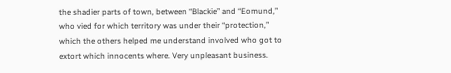the shadier parts of town, between “Blackie” and “Eomund,” who vied for which territory was under their “protection,” which the others helped me understand involved who got to extort which innocents where. Very unpleasant business.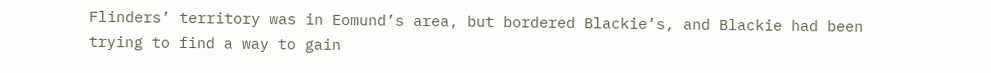Flinders’ territory was in Eomund’s area, but bordered Blackie’s, and Blackie had been trying to find a way to gain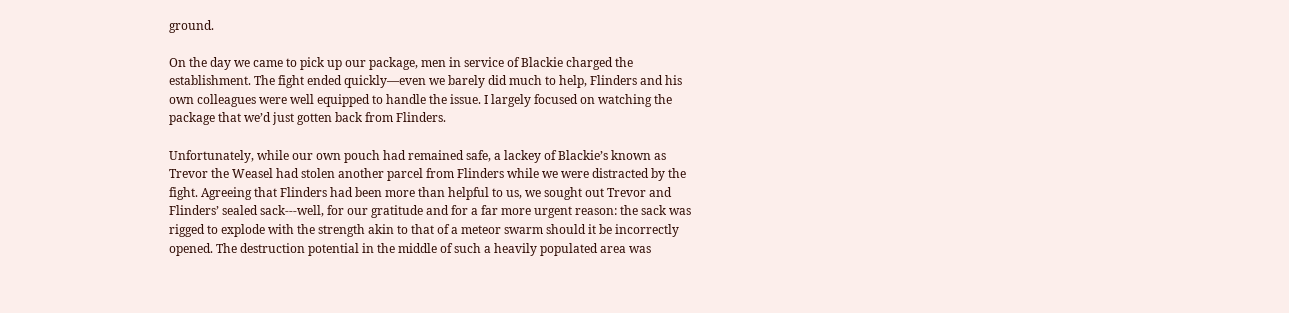ground.

On the day we came to pick up our package, men in service of Blackie charged the establishment. The fight ended quickly—even we barely did much to help, Flinders and his own colleagues were well equipped to handle the issue. I largely focused on watching the package that we’d just gotten back from Flinders.

Unfortunately, while our own pouch had remained safe, a lackey of Blackie’s known as Trevor the Weasel had stolen another parcel from Flinders while we were distracted by the fight. Agreeing that Flinders had been more than helpful to us, we sought out Trevor and Flinders’ sealed sack---well, for our gratitude and for a far more urgent reason: the sack was rigged to explode with the strength akin to that of a meteor swarm should it be incorrectly opened. The destruction potential in the middle of such a heavily populated area was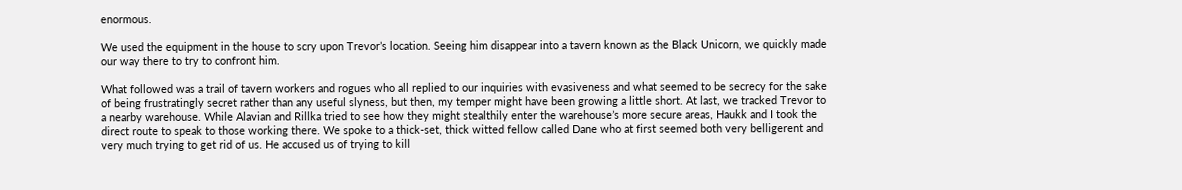enormous.

We used the equipment in the house to scry upon Trevor’s location. Seeing him disappear into a tavern known as the Black Unicorn, we quickly made our way there to try to confront him.

What followed was a trail of tavern workers and rogues who all replied to our inquiries with evasiveness and what seemed to be secrecy for the sake of being frustratingly secret rather than any useful slyness, but then, my temper might have been growing a little short. At last, we tracked Trevor to a nearby warehouse. While Alavian and Rillka tried to see how they might stealthily enter the warehouse’s more secure areas, Haukk and I took the direct route to speak to those working there. We spoke to a thick-set, thick witted fellow called Dane who at first seemed both very belligerent and very much trying to get rid of us. He accused us of trying to kill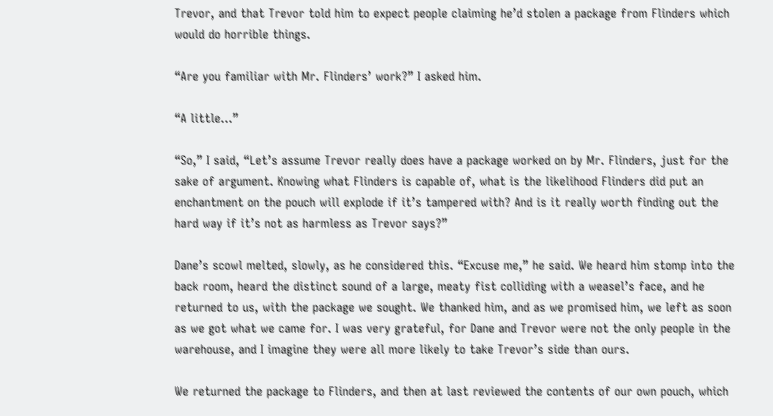Trevor, and that Trevor told him to expect people claiming he’d stolen a package from Flinders which would do horrible things.

“Are you familiar with Mr. Flinders’ work?” I asked him.

“A little…”

“So,” I said, “Let’s assume Trevor really does have a package worked on by Mr. Flinders, just for the sake of argument. Knowing what Flinders is capable of, what is the likelihood Flinders did put an enchantment on the pouch will explode if it’s tampered with? And is it really worth finding out the hard way if it’s not as harmless as Trevor says?”

Dane’s scowl melted, slowly, as he considered this. “Excuse me,” he said. We heard him stomp into the back room, heard the distinct sound of a large, meaty fist colliding with a weasel’s face, and he returned to us, with the package we sought. We thanked him, and as we promised him, we left as soon as we got what we came for. I was very grateful, for Dane and Trevor were not the only people in the warehouse, and I imagine they were all more likely to take Trevor’s side than ours.

We returned the package to Flinders, and then at last reviewed the contents of our own pouch, which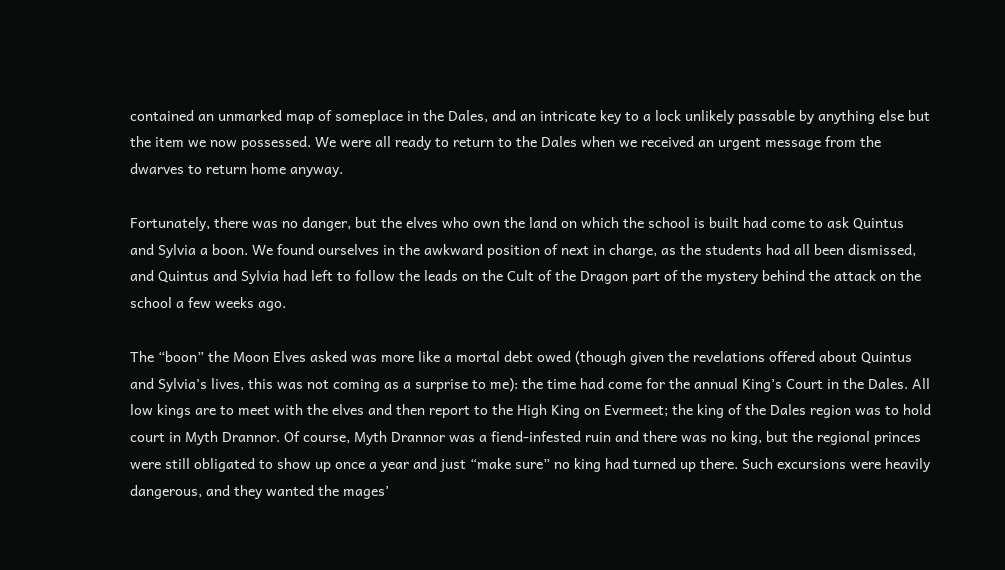contained an unmarked map of someplace in the Dales, and an intricate key to a lock unlikely passable by anything else but the item we now possessed. We were all ready to return to the Dales when we received an urgent message from the dwarves to return home anyway.

Fortunately, there was no danger, but the elves who own the land on which the school is built had come to ask Quintus and Sylvia a boon. We found ourselves in the awkward position of next in charge, as the students had all been dismissed, and Quintus and Sylvia had left to follow the leads on the Cult of the Dragon part of the mystery behind the attack on the school a few weeks ago.

The “boon” the Moon Elves asked was more like a mortal debt owed (though given the revelations offered about Quintus and Sylvia’s lives, this was not coming as a surprise to me): the time had come for the annual King’s Court in the Dales. All low kings are to meet with the elves and then report to the High King on Evermeet; the king of the Dales region was to hold court in Myth Drannor. Of course, Myth Drannor was a fiend-infested ruin and there was no king, but the regional princes were still obligated to show up once a year and just “make sure” no king had turned up there. Such excursions were heavily dangerous, and they wanted the mages’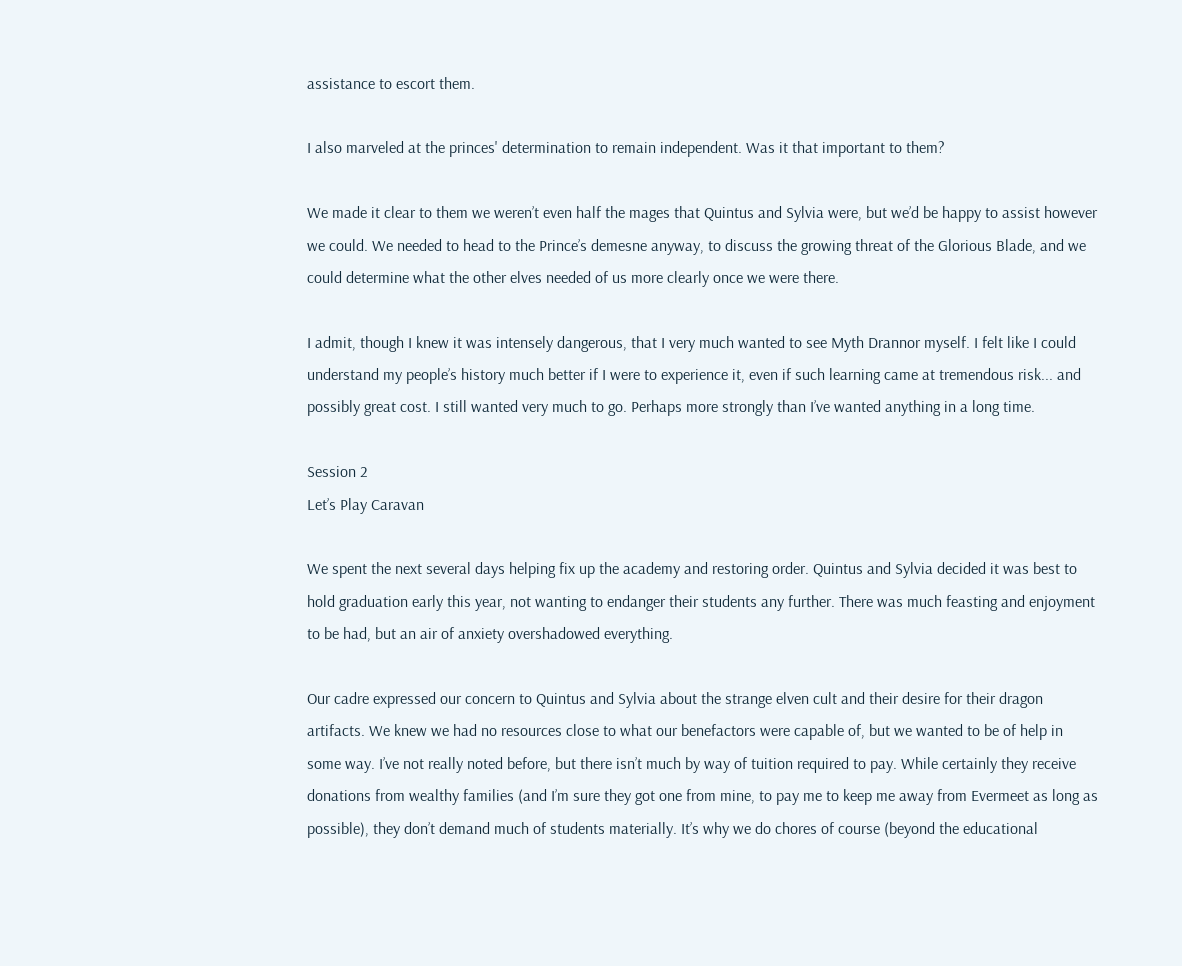assistance to escort them.

I also marveled at the princes' determination to remain independent. Was it that important to them?

We made it clear to them we weren’t even half the mages that Quintus and Sylvia were, but we’d be happy to assist however we could. We needed to head to the Prince’s demesne anyway, to discuss the growing threat of the Glorious Blade, and we could determine what the other elves needed of us more clearly once we were there.

I admit, though I knew it was intensely dangerous, that I very much wanted to see Myth Drannor myself. I felt like I could understand my people’s history much better if I were to experience it, even if such learning came at tremendous risk... and possibly great cost. I still wanted very much to go. Perhaps more strongly than I’ve wanted anything in a long time.

Session 2
Let’s Play Caravan

We spent the next several days helping fix up the academy and restoring order. Quintus and Sylvia decided it was best to hold graduation early this year, not wanting to endanger their students any further. There was much feasting and enjoyment to be had, but an air of anxiety overshadowed everything.

Our cadre expressed our concern to Quintus and Sylvia about the strange elven cult and their desire for their dragon artifacts. We knew we had no resources close to what our benefactors were capable of, but we wanted to be of help in some way. I’ve not really noted before, but there isn’t much by way of tuition required to pay. While certainly they receive donations from wealthy families (and I’m sure they got one from mine, to pay me to keep me away from Evermeet as long as possible), they don’t demand much of students materially. It’s why we do chores of course (beyond the educational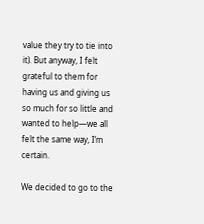value they try to tie into it). But anyway, I felt grateful to them for having us and giving us so much for so little and wanted to help—we all felt the same way, I’m certain.

We decided to go to the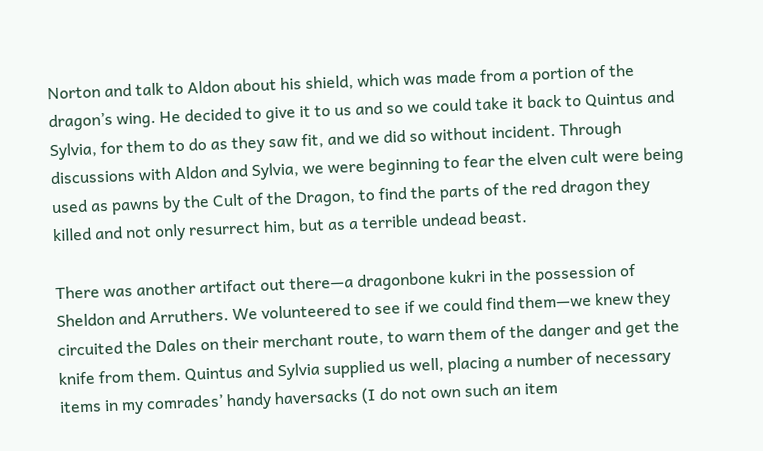Norton and talk to Aldon about his shield, which was made from a portion of the dragon’s wing. He decided to give it to us and so we could take it back to Quintus and Sylvia, for them to do as they saw fit, and we did so without incident. Through discussions with Aldon and Sylvia, we were beginning to fear the elven cult were being used as pawns by the Cult of the Dragon, to find the parts of the red dragon they killed and not only resurrect him, but as a terrible undead beast.

There was another artifact out there—a dragonbone kukri in the possession of Sheldon and Arruthers. We volunteered to see if we could find them—we knew they circuited the Dales on their merchant route, to warn them of the danger and get the knife from them. Quintus and Sylvia supplied us well, placing a number of necessary items in my comrades’ handy haversacks (I do not own such an item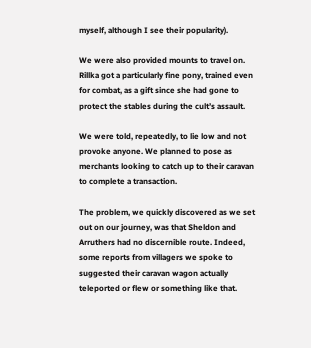myself, although I see their popularity).

We were also provided mounts to travel on. Rillka got a particularly fine pony, trained even for combat, as a gift since she had gone to protect the stables during the cult’s assault.

We were told, repeatedly, to lie low and not provoke anyone. We planned to pose as merchants looking to catch up to their caravan to complete a transaction.

The problem, we quickly discovered as we set out on our journey, was that Sheldon and Arruthers had no discernible route. Indeed, some reports from villagers we spoke to suggested their caravan wagon actually teleported or flew or something like that.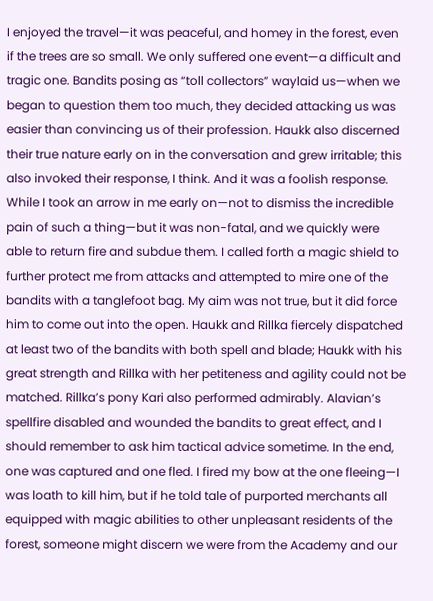I enjoyed the travel—it was peaceful, and homey in the forest, even if the trees are so small. We only suffered one event—a difficult and tragic one. Bandits posing as “toll collectors” waylaid us—when we began to question them too much, they decided attacking us was easier than convincing us of their profession. Haukk also discerned their true nature early on in the conversation and grew irritable; this also invoked their response, I think. And it was a foolish response. While I took an arrow in me early on—not to dismiss the incredible pain of such a thing—but it was non-fatal, and we quickly were able to return fire and subdue them. I called forth a magic shield to further protect me from attacks and attempted to mire one of the bandits with a tanglefoot bag. My aim was not true, but it did force him to come out into the open. Haukk and Rillka fiercely dispatched at least two of the bandits with both spell and blade; Haukk with his great strength and Rillka with her petiteness and agility could not be matched. Rillka’s pony Kari also performed admirably. Alavian’s spellfire disabled and wounded the bandits to great effect, and I should remember to ask him tactical advice sometime. In the end, one was captured and one fled. I fired my bow at the one fleeing—I was loath to kill him, but if he told tale of purported merchants all equipped with magic abilities to other unpleasant residents of the forest, someone might discern we were from the Academy and our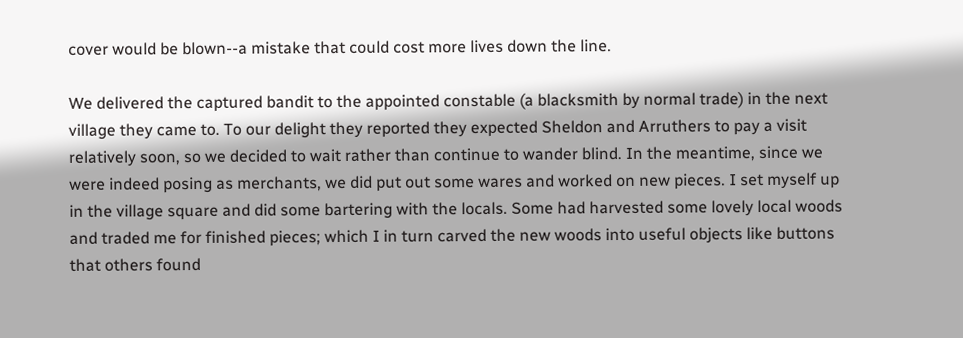cover would be blown--a mistake that could cost more lives down the line.

We delivered the captured bandit to the appointed constable (a blacksmith by normal trade) in the next village they came to. To our delight they reported they expected Sheldon and Arruthers to pay a visit relatively soon, so we decided to wait rather than continue to wander blind. In the meantime, since we were indeed posing as merchants, we did put out some wares and worked on new pieces. I set myself up in the village square and did some bartering with the locals. Some had harvested some lovely local woods and traded me for finished pieces; which I in turn carved the new woods into useful objects like buttons that others found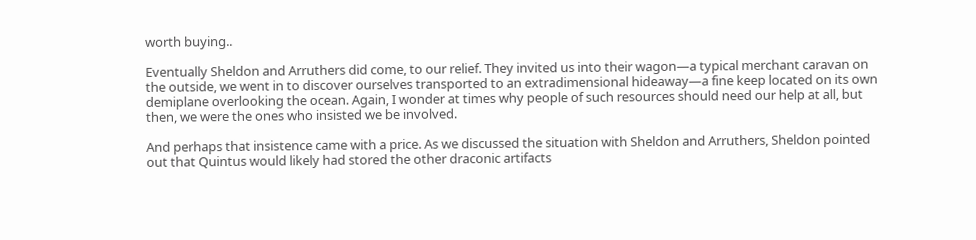worth buying..

Eventually Sheldon and Arruthers did come, to our relief. They invited us into their wagon—a typical merchant caravan on the outside, we went in to discover ourselves transported to an extradimensional hideaway—a fine keep located on its own demiplane overlooking the ocean. Again, I wonder at times why people of such resources should need our help at all, but then, we were the ones who insisted we be involved.

And perhaps that insistence came with a price. As we discussed the situation with Sheldon and Arruthers, Sheldon pointed out that Quintus would likely had stored the other draconic artifacts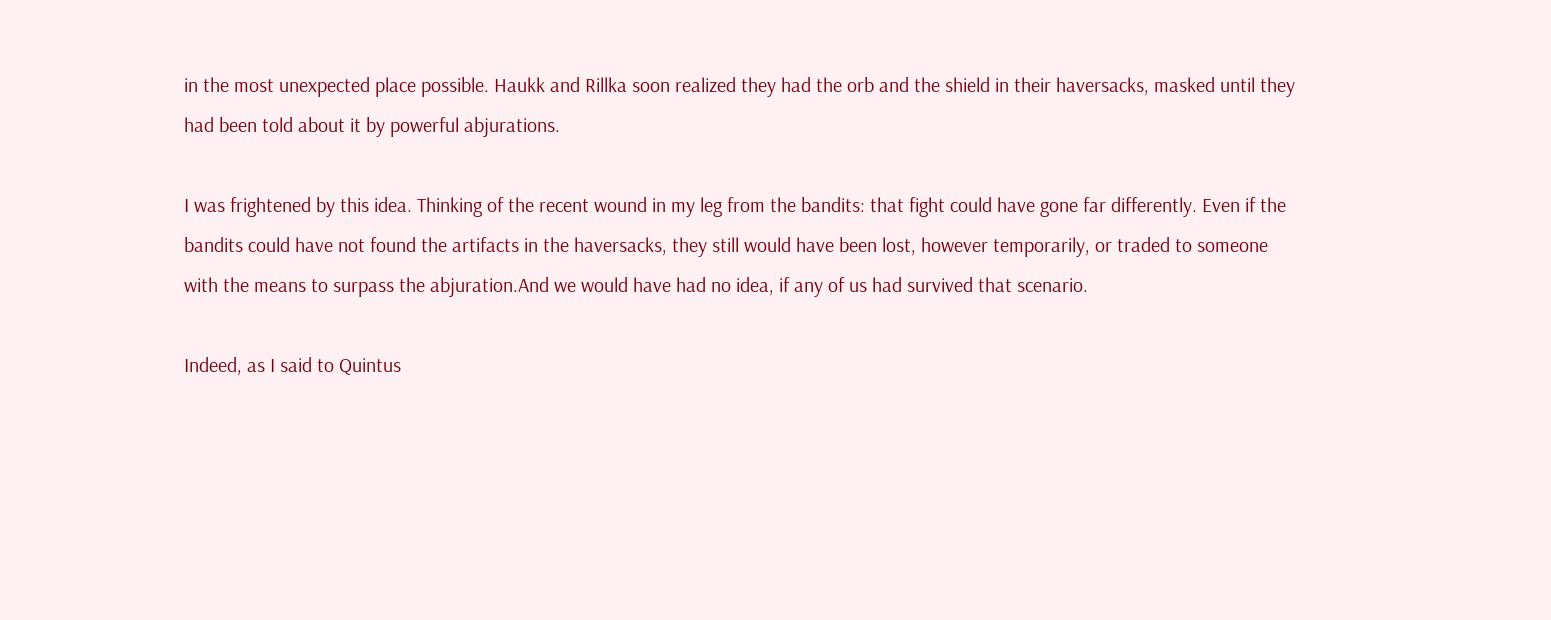in the most unexpected place possible. Haukk and Rillka soon realized they had the orb and the shield in their haversacks, masked until they had been told about it by powerful abjurations.

I was frightened by this idea. Thinking of the recent wound in my leg from the bandits: that fight could have gone far differently. Even if the bandits could have not found the artifacts in the haversacks, they still would have been lost, however temporarily, or traded to someone with the means to surpass the abjuration.And we would have had no idea, if any of us had survived that scenario.

Indeed, as I said to Quintus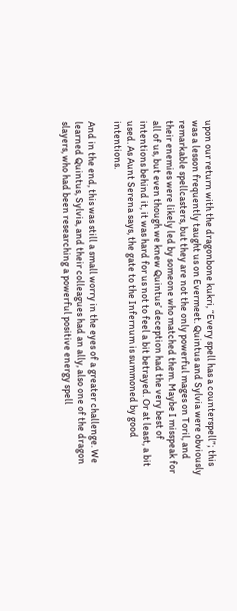upon our return with the dragonbone kukri, “Every spell has a counterspell”; this was a lesson frequently taught us on Evermeet. Quintus and Sylvia were obviously remarkable spellcasters, but they are not the only powerful mages on Toril, and their enemies were likely led by someone who matched them. Maybe I misspeak for all of us, but even though we knew Quintus’ deception had the very best of intentions behind it, it was hard for us not to feel a bit betrayed. Or at least, a bit used. As Aunt Serena says, the gate to the Infernum is summoned by good intentions.

And in the end, this was still a small worry in the eyes of a greater challenge. We learned Quintus, Sylvia, and their colleagues had an ally, also one of the dragon slayers, who had been researching a powerful positive energy spell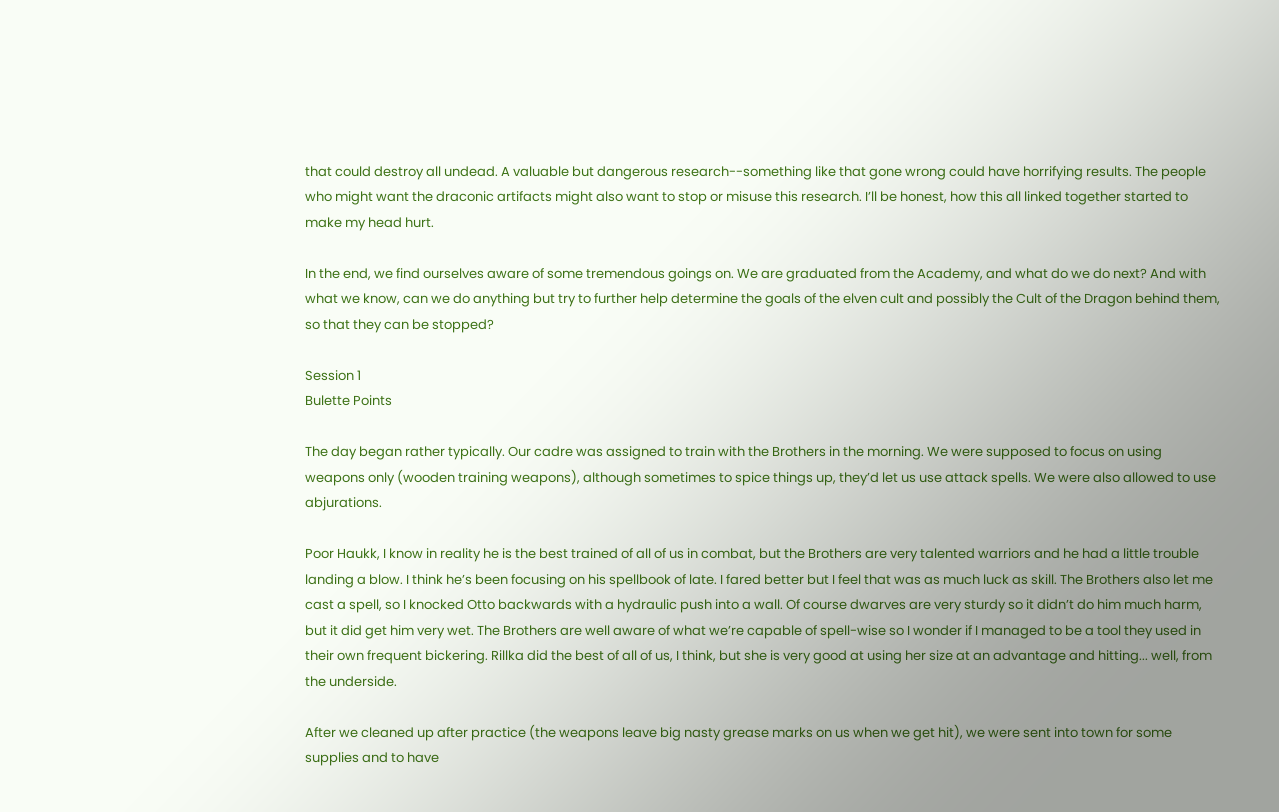that could destroy all undead. A valuable but dangerous research--something like that gone wrong could have horrifying results. The people who might want the draconic artifacts might also want to stop or misuse this research. I’ll be honest, how this all linked together started to make my head hurt.

In the end, we find ourselves aware of some tremendous goings on. We are graduated from the Academy, and what do we do next? And with what we know, can we do anything but try to further help determine the goals of the elven cult and possibly the Cult of the Dragon behind them, so that they can be stopped?

Session 1
Bulette Points

The day began rather typically. Our cadre was assigned to train with the Brothers in the morning. We were supposed to focus on using weapons only (wooden training weapons), although sometimes to spice things up, they’d let us use attack spells. We were also allowed to use abjurations.

Poor Haukk, I know in reality he is the best trained of all of us in combat, but the Brothers are very talented warriors and he had a little trouble landing a blow. I think he’s been focusing on his spellbook of late. I fared better but I feel that was as much luck as skill. The Brothers also let me cast a spell, so I knocked Otto backwards with a hydraulic push into a wall. Of course dwarves are very sturdy so it didn’t do him much harm, but it did get him very wet. The Brothers are well aware of what we’re capable of spell-wise so I wonder if I managed to be a tool they used in their own frequent bickering. Rillka did the best of all of us, I think, but she is very good at using her size at an advantage and hitting... well, from the underside.

After we cleaned up after practice (the weapons leave big nasty grease marks on us when we get hit), we were sent into town for some supplies and to have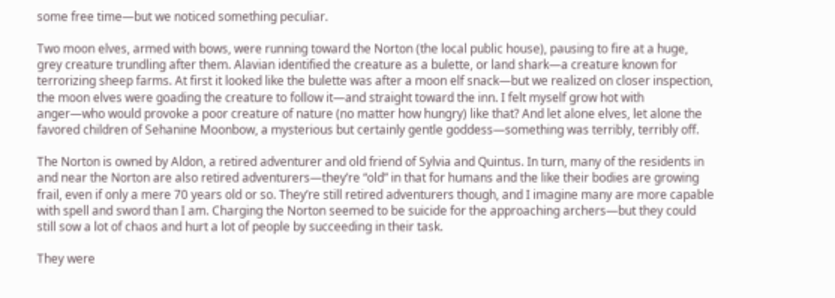some free time—but we noticed something peculiar.

Two moon elves, armed with bows, were running toward the Norton (the local public house), pausing to fire at a huge, grey creature trundling after them. Alavian identified the creature as a bulette, or land shark—a creature known for terrorizing sheep farms. At first it looked like the bulette was after a moon elf snack—but we realized on closer inspection, the moon elves were goading the creature to follow it—and straight toward the inn. I felt myself grow hot with anger—who would provoke a poor creature of nature (no matter how hungry) like that? And let alone elves, let alone the favored children of Sehanine Moonbow, a mysterious but certainly gentle goddess—something was terribly, terribly off.

The Norton is owned by Aldon, a retired adventurer and old friend of Sylvia and Quintus. In turn, many of the residents in and near the Norton are also retired adventurers—they’re “old” in that for humans and the like their bodies are growing frail, even if only a mere 70 years old or so. They’re still retired adventurers though, and I imagine many are more capable with spell and sword than I am. Charging the Norton seemed to be suicide for the approaching archers—but they could still sow a lot of chaos and hurt a lot of people by succeeding in their task.

They were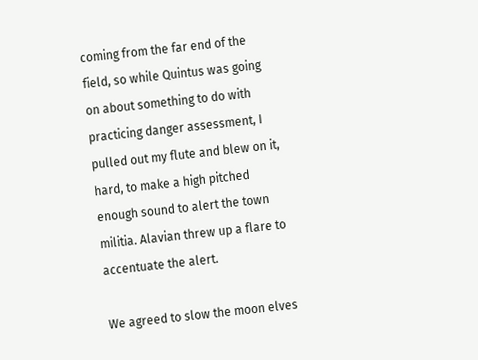coming from the far end of the field, so while Quintus was going on about something to do with practicing danger assessment, I pulled out my flute and blew on it, hard, to make a high pitched enough sound to alert the town militia. Alavian threw up a flare to accentuate the alert.

We agreed to slow the moon elves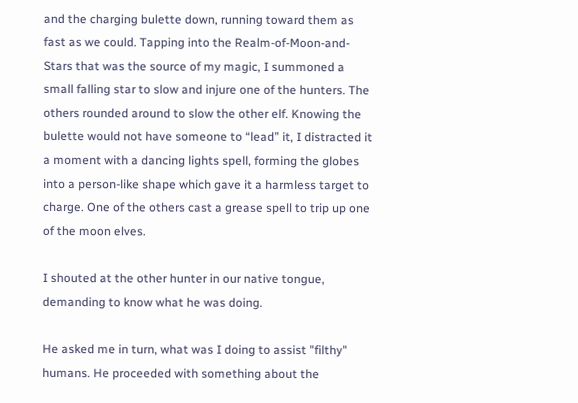and the charging bulette down, running toward them as fast as we could. Tapping into the Realm-of-Moon-and-Stars that was the source of my magic, I summoned a small falling star to slow and injure one of the hunters. The others rounded around to slow the other elf. Knowing the bulette would not have someone to “lead” it, I distracted it a moment with a dancing lights spell, forming the globes into a person-like shape which gave it a harmless target to charge. One of the others cast a grease spell to trip up one of the moon elves.

I shouted at the other hunter in our native tongue, demanding to know what he was doing.

He asked me in turn, what was I doing to assist "filthy" humans. He proceeded with something about the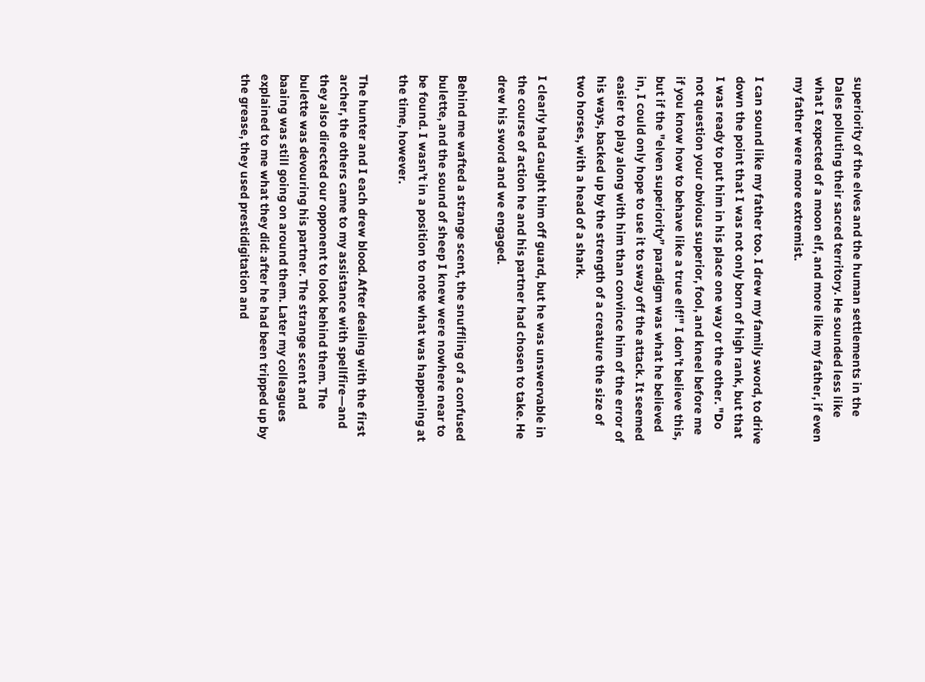superiority of the elves and the human settlements in the Dales polluting their sacred territory. He sounded less like what I expected of a moon elf, and more like my father, if even my father were more extremist.

I can sound like my father too. I drew my family sword, to drive down the point that I was not only born of high rank, but that I was ready to put him in his place one way or the other. "Do not question your obvious superior, fool, and kneel before me if you know how to behave like a true elf!" I don’t believe this, but if the "elven superiority” paradigm was what he believed in, I could only hope to use it to sway off the attack. It seemed easier to play along with him than convince him of the error of his ways, backed up by the strength of a creature the size of two horses, with a head of a shark.

I clearly had caught him off guard, but he was unswervable in the course of action he and his partner had chosen to take. He drew his sword and we engaged.

Behind me wafted a strange scent, the snuffling of a confused bulette, and the sound of sheep I knew were nowhere near to be found. I wasn’t in a position to note what was happening at the time, however.

The hunter and I each drew blood. After dealing with the first archer, the others came to my assistance with spellfire—and they also directed our opponent to look behind them. The bulette was devouring his partner. The strange scent and baaing was still going on around them. Later my colleagues explained to me what they did: after he had been tripped up by the grease, they used prestidigitation and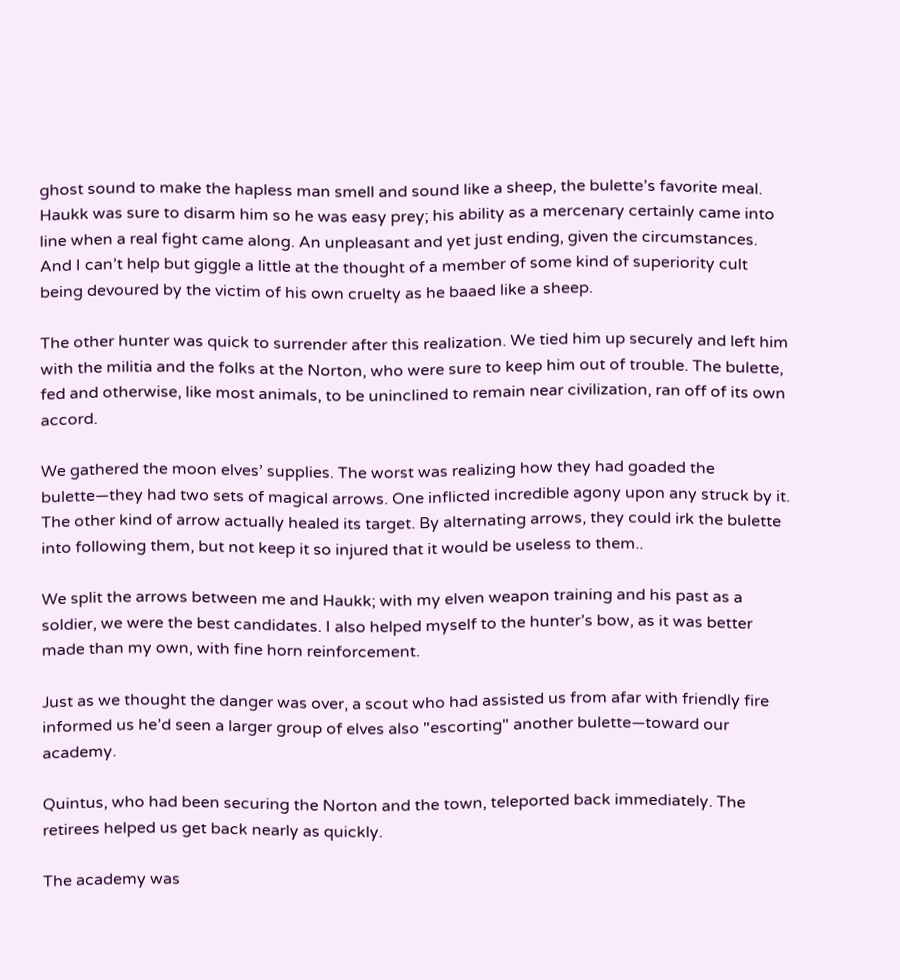ghost sound to make the hapless man smell and sound like a sheep, the bulette’s favorite meal. Haukk was sure to disarm him so he was easy prey; his ability as a mercenary certainly came into line when a real fight came along. An unpleasant and yet just ending, given the circumstances. And I can’t help but giggle a little at the thought of a member of some kind of superiority cult being devoured by the victim of his own cruelty as he baaed like a sheep.

The other hunter was quick to surrender after this realization. We tied him up securely and left him with the militia and the folks at the Norton, who were sure to keep him out of trouble. The bulette, fed and otherwise, like most animals, to be uninclined to remain near civilization, ran off of its own accord.

We gathered the moon elves’ supplies. The worst was realizing how they had goaded the bulette—they had two sets of magical arrows. One inflicted incredible agony upon any struck by it. The other kind of arrow actually healed its target. By alternating arrows, they could irk the bulette into following them, but not keep it so injured that it would be useless to them..

We split the arrows between me and Haukk; with my elven weapon training and his past as a soldier, we were the best candidates. I also helped myself to the hunter’s bow, as it was better made than my own, with fine horn reinforcement.

Just as we thought the danger was over, a scout who had assisted us from afar with friendly fire informed us he’d seen a larger group of elves also "escorting" another bulette—toward our academy.

Quintus, who had been securing the Norton and the town, teleported back immediately. The retirees helped us get back nearly as quickly.

The academy was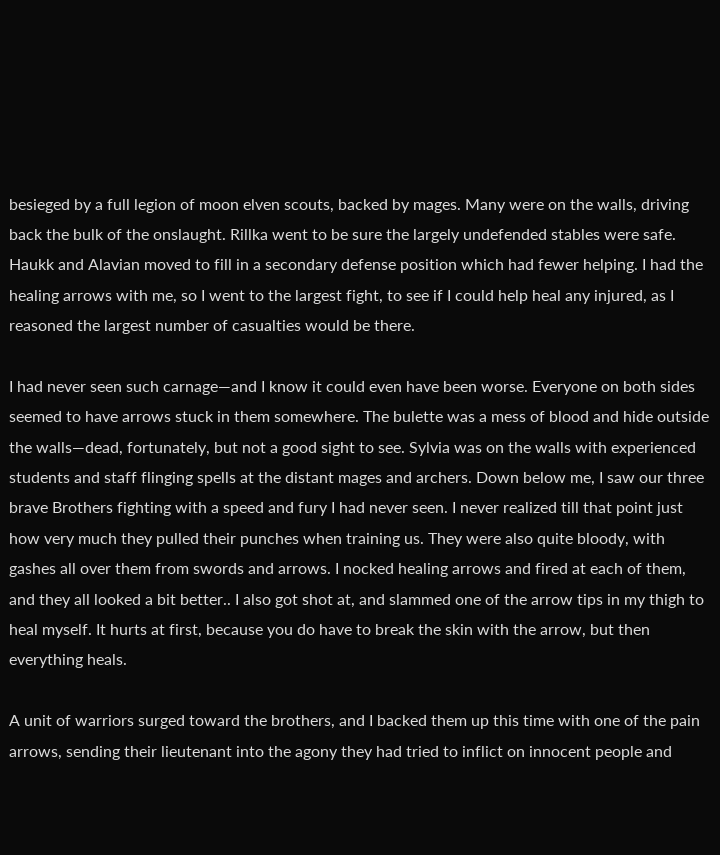besieged by a full legion of moon elven scouts, backed by mages. Many were on the walls, driving back the bulk of the onslaught. Rillka went to be sure the largely undefended stables were safe. Haukk and Alavian moved to fill in a secondary defense position which had fewer helping. I had the healing arrows with me, so I went to the largest fight, to see if I could help heal any injured, as I reasoned the largest number of casualties would be there.

I had never seen such carnage—and I know it could even have been worse. Everyone on both sides seemed to have arrows stuck in them somewhere. The bulette was a mess of blood and hide outside the walls—dead, fortunately, but not a good sight to see. Sylvia was on the walls with experienced students and staff flinging spells at the distant mages and archers. Down below me, I saw our three brave Brothers fighting with a speed and fury I had never seen. I never realized till that point just how very much they pulled their punches when training us. They were also quite bloody, with gashes all over them from swords and arrows. I nocked healing arrows and fired at each of them, and they all looked a bit better.. I also got shot at, and slammed one of the arrow tips in my thigh to heal myself. It hurts at first, because you do have to break the skin with the arrow, but then everything heals.

A unit of warriors surged toward the brothers, and I backed them up this time with one of the pain arrows, sending their lieutenant into the agony they had tried to inflict on innocent people and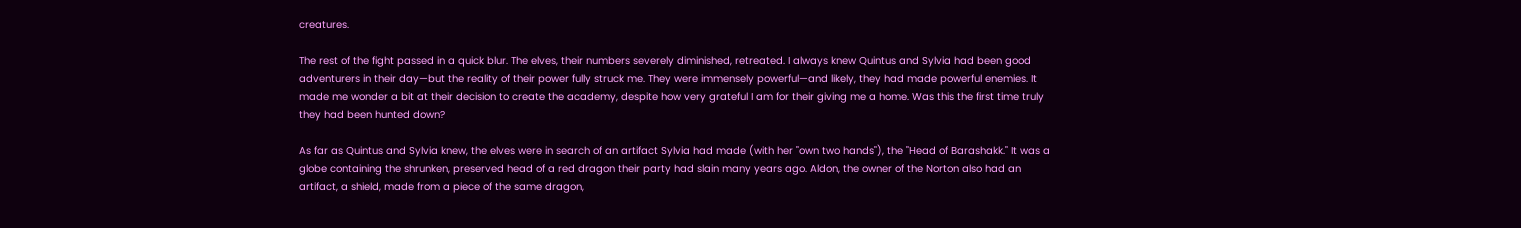creatures.

The rest of the fight passed in a quick blur. The elves, their numbers severely diminished, retreated. I always knew Quintus and Sylvia had been good adventurers in their day—but the reality of their power fully struck me. They were immensely powerful—and likely, they had made powerful enemies. It made me wonder a bit at their decision to create the academy, despite how very grateful I am for their giving me a home. Was this the first time truly they had been hunted down?

As far as Quintus and Sylvia knew, the elves were in search of an artifact Sylvia had made (with her "own two hands"), the "Head of Barashakk." It was a globe containing the shrunken, preserved head of a red dragon their party had slain many years ago. Aldon, the owner of the Norton also had an artifact, a shield, made from a piece of the same dragon,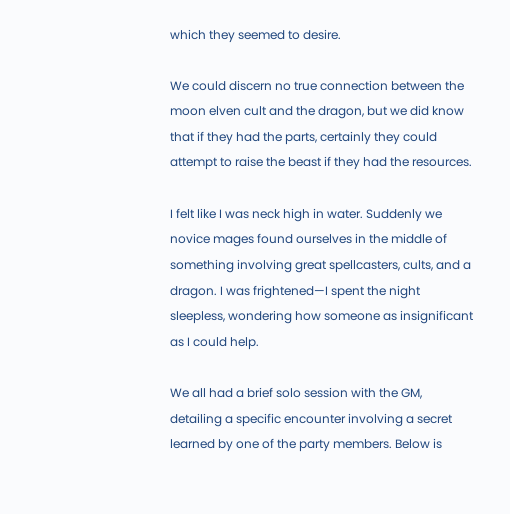which they seemed to desire.

We could discern no true connection between the moon elven cult and the dragon, but we did know that if they had the parts, certainly they could attempt to raise the beast if they had the resources.

I felt like I was neck high in water. Suddenly we novice mages found ourselves in the middle of something involving great spellcasters, cults, and a dragon. I was frightened—I spent the night sleepless, wondering how someone as insignificant as I could help.

We all had a brief solo session with the GM, detailing a specific encounter involving a secret learned by one of the party members. Below is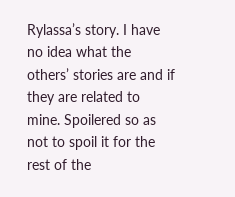Rylassa’s story. I have no idea what the others’ stories are and if they are related to mine. Spoilered so as not to spoil it for the rest of the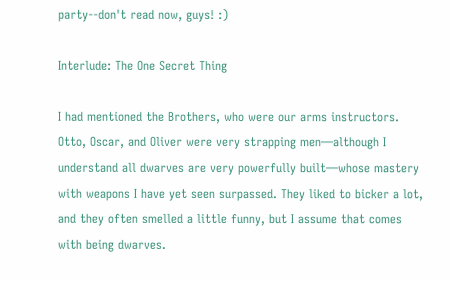party--don't read now, guys! :)

Interlude: The One Secret Thing

I had mentioned the Brothers, who were our arms instructors. Otto, Oscar, and Oliver were very strapping men—although I understand all dwarves are very powerfully built—whose mastery with weapons I have yet seen surpassed. They liked to bicker a lot, and they often smelled a little funny, but I assume that comes with being dwarves.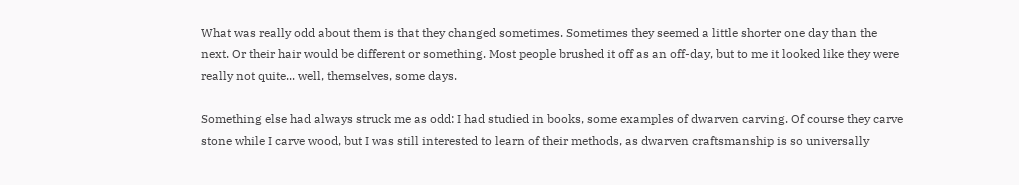What was really odd about them is that they changed sometimes. Sometimes they seemed a little shorter one day than the next. Or their hair would be different or something. Most people brushed it off as an off-day, but to me it looked like they were really not quite... well, themselves, some days.

Something else had always struck me as odd: I had studied in books, some examples of dwarven carving. Of course they carve stone while I carve wood, but I was still interested to learn of their methods, as dwarven craftsmanship is so universally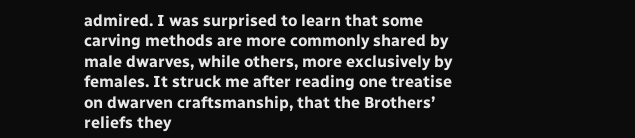admired. I was surprised to learn that some carving methods are more commonly shared by male dwarves, while others, more exclusively by females. It struck me after reading one treatise on dwarven craftsmanship, that the Brothers’ reliefs they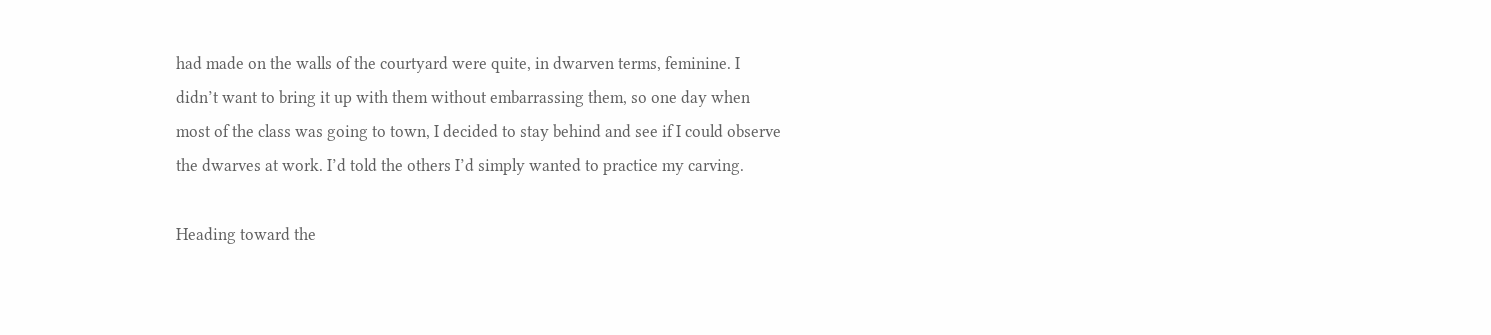had made on the walls of the courtyard were quite, in dwarven terms, feminine. I didn’t want to bring it up with them without embarrassing them, so one day when most of the class was going to town, I decided to stay behind and see if I could observe the dwarves at work. I’d told the others I’d simply wanted to practice my carving.

Heading toward the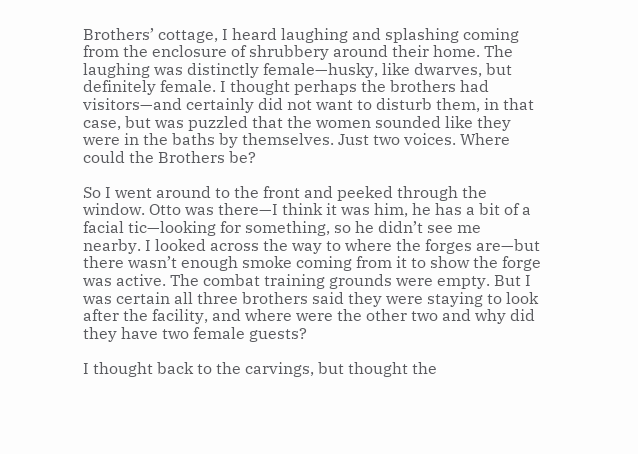Brothers’ cottage, I heard laughing and splashing coming from the enclosure of shrubbery around their home. The laughing was distinctly female—husky, like dwarves, but definitely female. I thought perhaps the brothers had visitors—and certainly did not want to disturb them, in that case, but was puzzled that the women sounded like they were in the baths by themselves. Just two voices. Where could the Brothers be?

So I went around to the front and peeked through the window. Otto was there—I think it was him, he has a bit of a facial tic—looking for something, so he didn’t see me nearby. I looked across the way to where the forges are—but there wasn’t enough smoke coming from it to show the forge was active. The combat training grounds were empty. But I was certain all three brothers said they were staying to look after the facility, and where were the other two and why did they have two female guests?

I thought back to the carvings, but thought the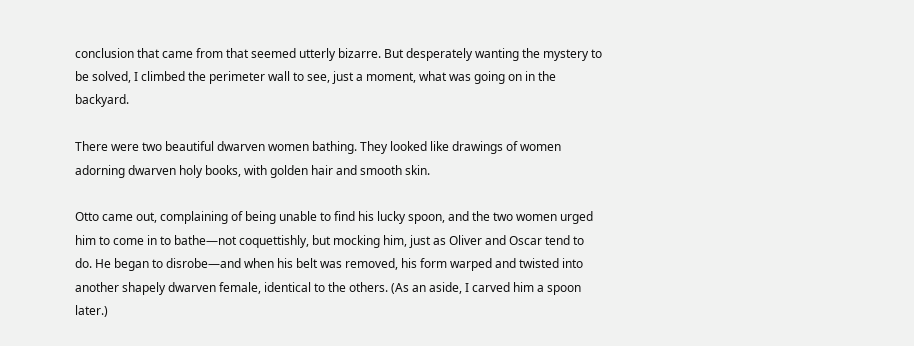conclusion that came from that seemed utterly bizarre. But desperately wanting the mystery to be solved, I climbed the perimeter wall to see, just a moment, what was going on in the backyard.

There were two beautiful dwarven women bathing. They looked like drawings of women adorning dwarven holy books, with golden hair and smooth skin.

Otto came out, complaining of being unable to find his lucky spoon, and the two women urged him to come in to bathe—not coquettishly, but mocking him, just as Oliver and Oscar tend to do. He began to disrobe—and when his belt was removed, his form warped and twisted into another shapely dwarven female, identical to the others. (As an aside, I carved him a spoon later.)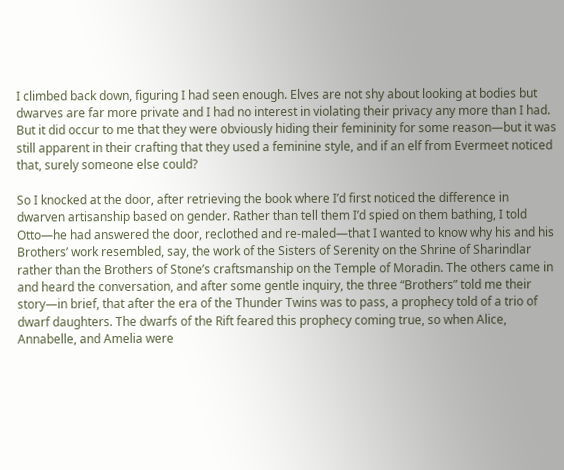I climbed back down, figuring I had seen enough. Elves are not shy about looking at bodies but dwarves are far more private and I had no interest in violating their privacy any more than I had. But it did occur to me that they were obviously hiding their femininity for some reason—but it was still apparent in their crafting that they used a feminine style, and if an elf from Evermeet noticed that, surely someone else could?

So I knocked at the door, after retrieving the book where I’d first noticed the difference in dwarven artisanship based on gender. Rather than tell them I’d spied on them bathing, I told Otto—he had answered the door, reclothed and re-maled—that I wanted to know why his and his Brothers’ work resembled, say, the work of the Sisters of Serenity on the Shrine of Sharindlar rather than the Brothers of Stone’s craftsmanship on the Temple of Moradin. The others came in and heard the conversation, and after some gentle inquiry, the three “Brothers” told me their story—in brief, that after the era of the Thunder Twins was to pass, a prophecy told of a trio of dwarf daughters. The dwarfs of the Rift feared this prophecy coming true, so when Alice, Annabelle, and Amelia were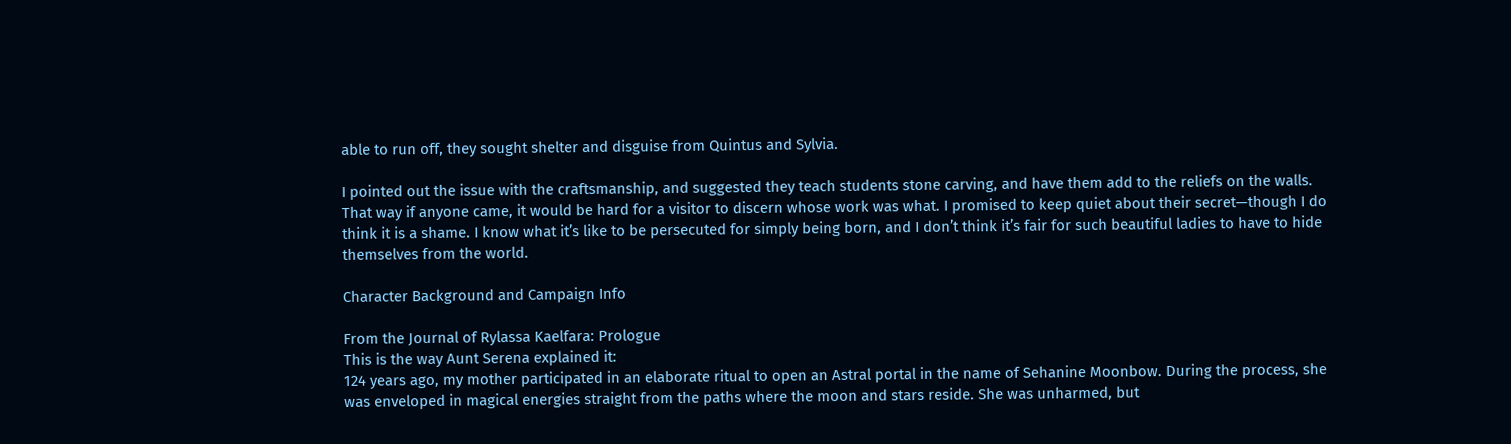able to run off, they sought shelter and disguise from Quintus and Sylvia.

I pointed out the issue with the craftsmanship, and suggested they teach students stone carving, and have them add to the reliefs on the walls. That way if anyone came, it would be hard for a visitor to discern whose work was what. I promised to keep quiet about their secret—though I do think it is a shame. I know what it’s like to be persecuted for simply being born, and I don’t think it’s fair for such beautiful ladies to have to hide themselves from the world.

Character Background and Campaign Info

From the Journal of Rylassa Kaelfara: Prologue
This is the way Aunt Serena explained it:
124 years ago, my mother participated in an elaborate ritual to open an Astral portal in the name of Sehanine Moonbow. During the process, she was enveloped in magical energies straight from the paths where the moon and stars reside. She was unharmed, but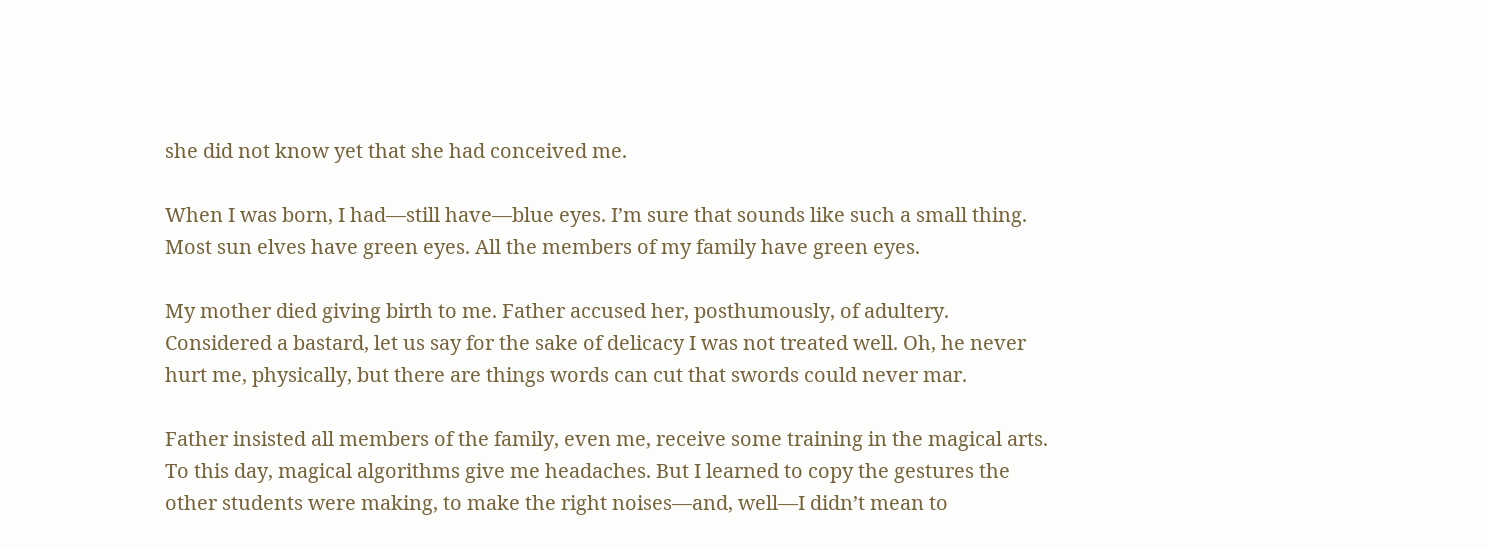she did not know yet that she had conceived me.

When I was born, I had—still have—blue eyes. I’m sure that sounds like such a small thing. Most sun elves have green eyes. All the members of my family have green eyes.

My mother died giving birth to me. Father accused her, posthumously, of adultery. Considered a bastard, let us say for the sake of delicacy I was not treated well. Oh, he never hurt me, physically, but there are things words can cut that swords could never mar.

Father insisted all members of the family, even me, receive some training in the magical arts. To this day, magical algorithms give me headaches. But I learned to copy the gestures the other students were making, to make the right noises—and, well—I didn’t mean to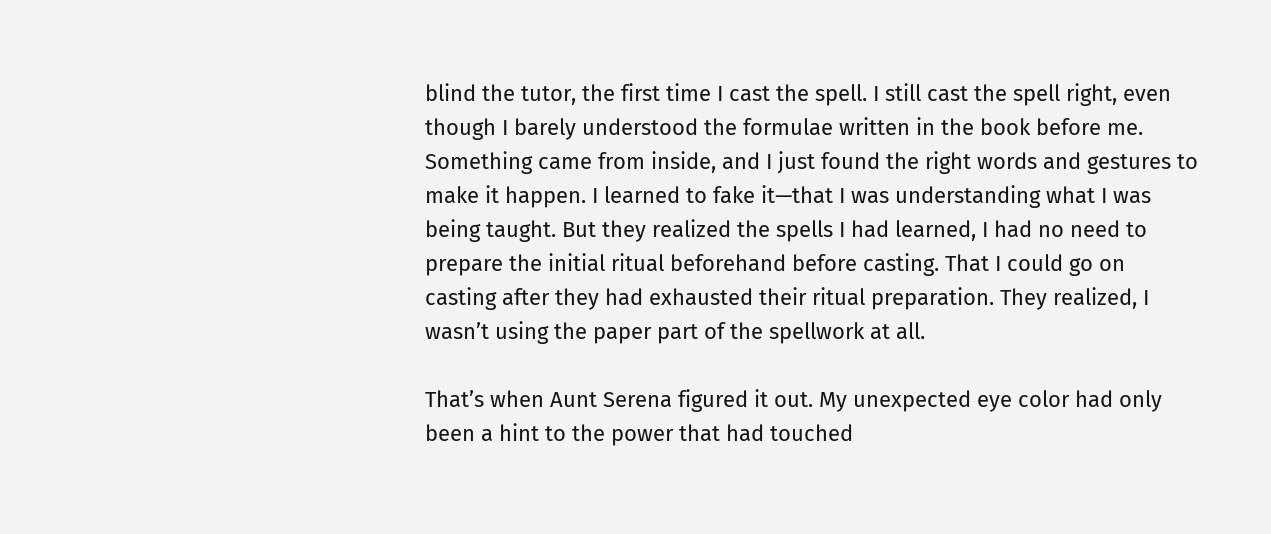blind the tutor, the first time I cast the spell. I still cast the spell right, even though I barely understood the formulae written in the book before me. Something came from inside, and I just found the right words and gestures to make it happen. I learned to fake it—that I was understanding what I was being taught. But they realized the spells I had learned, I had no need to prepare the initial ritual beforehand before casting. That I could go on casting after they had exhausted their ritual preparation. They realized, I wasn’t using the paper part of the spellwork at all.

That’s when Aunt Serena figured it out. My unexpected eye color had only been a hint to the power that had touched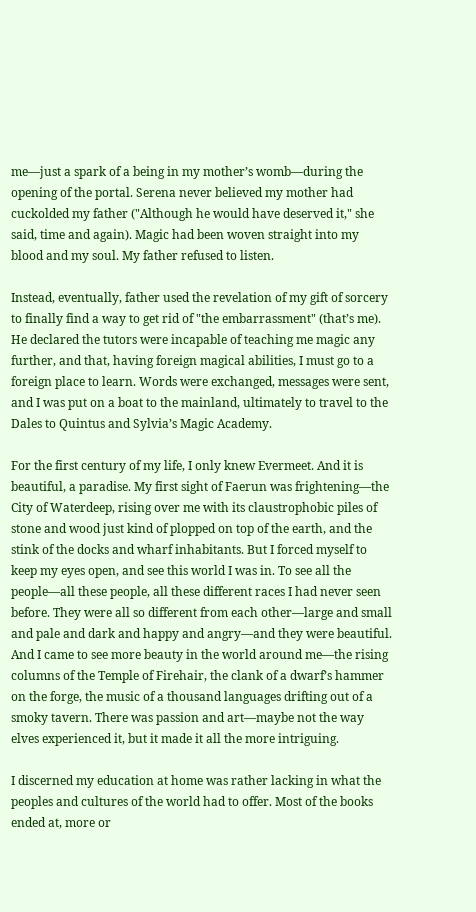me—just a spark of a being in my mother’s womb—during the opening of the portal. Serena never believed my mother had cuckolded my father ("Although he would have deserved it," she said, time and again). Magic had been woven straight into my blood and my soul. My father refused to listen.

Instead, eventually, father used the revelation of my gift of sorcery to finally find a way to get rid of "the embarrassment" (that’s me). He declared the tutors were incapable of teaching me magic any further, and that, having foreign magical abilities, I must go to a foreign place to learn. Words were exchanged, messages were sent, and I was put on a boat to the mainland, ultimately to travel to the Dales to Quintus and Sylvia’s Magic Academy.

For the first century of my life, I only knew Evermeet. And it is beautiful, a paradise. My first sight of Faerun was frightening—the City of Waterdeep, rising over me with its claustrophobic piles of stone and wood just kind of plopped on top of the earth, and the stink of the docks and wharf inhabitants. But I forced myself to keep my eyes open, and see this world I was in. To see all the people—all these people, all these different races I had never seen before. They were all so different from each other—large and small and pale and dark and happy and angry—and they were beautiful. And I came to see more beauty in the world around me—the rising columns of the Temple of Firehair, the clank of a dwarf’s hammer on the forge, the music of a thousand languages drifting out of a smoky tavern. There was passion and art—maybe not the way elves experienced it, but it made it all the more intriguing.

I discerned my education at home was rather lacking in what the peoples and cultures of the world had to offer. Most of the books ended at, more or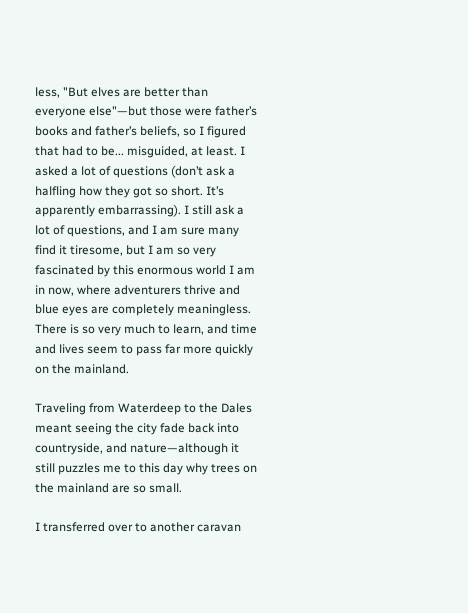less, "But elves are better than everyone else"—but those were father’s books and father’s beliefs, so I figured that had to be... misguided, at least. I asked a lot of questions (don’t ask a halfling how they got so short. It’s apparently embarrassing). I still ask a lot of questions, and I am sure many find it tiresome, but I am so very fascinated by this enormous world I am in now, where adventurers thrive and blue eyes are completely meaningless. There is so very much to learn, and time and lives seem to pass far more quickly on the mainland.

Traveling from Waterdeep to the Dales meant seeing the city fade back into countryside, and nature—although it still puzzles me to this day why trees on the mainland are so small.

I transferred over to another caravan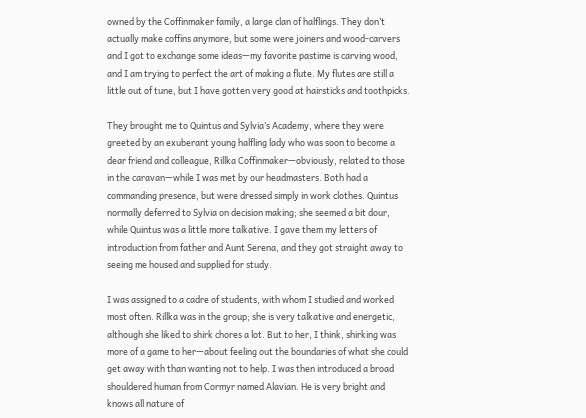owned by the Coffinmaker family, a large clan of halflings. They don’t actually make coffins anymore, but some were joiners and wood-carvers and I got to exchange some ideas—my favorite pastime is carving wood, and I am trying to perfect the art of making a flute. My flutes are still a little out of tune, but I have gotten very good at hairsticks and toothpicks.

They brought me to Quintus and Sylvia’s Academy, where they were greeted by an exuberant young halfling lady who was soon to become a dear friend and colleague, Rillka Coffinmaker—obviously, related to those in the caravan—while I was met by our headmasters. Both had a commanding presence, but were dressed simply in work clothes. Quintus normally deferred to Sylvia on decision making; she seemed a bit dour, while Quintus was a little more talkative. I gave them my letters of introduction from father and Aunt Serena, and they got straight away to seeing me housed and supplied for study.

I was assigned to a cadre of students, with whom I studied and worked most often. Rillka was in the group; she is very talkative and energetic, although she liked to shirk chores a lot. But to her, I think, shirking was more of a game to her—about feeling out the boundaries of what she could get away with than wanting not to help. I was then introduced a broad shouldered human from Cormyr named Alavian. He is very bright and knows all nature of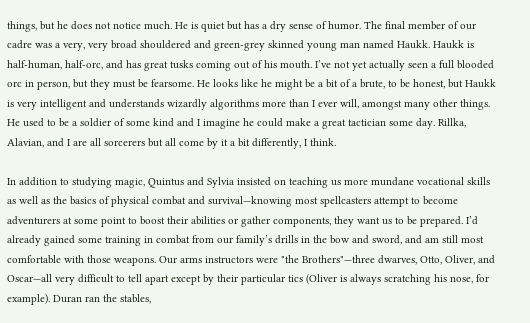things, but he does not notice much. He is quiet but has a dry sense of humor. The final member of our cadre was a very, very broad shouldered and green-grey skinned young man named Haukk. Haukk is half-human, half-orc, and has great tusks coming out of his mouth. I’ve not yet actually seen a full blooded orc in person, but they must be fearsome. He looks like he might be a bit of a brute, to be honest, but Haukk is very intelligent and understands wizardly algorithms more than I ever will, amongst many other things. He used to be a soldier of some kind and I imagine he could make a great tactician some day. Rillka, Alavian, and I are all sorcerers but all come by it a bit differently, I think.

In addition to studying magic, Quintus and Sylvia insisted on teaching us more mundane vocational skills as well as the basics of physical combat and survival—knowing most spellcasters attempt to become adventurers at some point to boost their abilities or gather components, they want us to be prepared. I’d already gained some training in combat from our family’s drills in the bow and sword, and am still most comfortable with those weapons. Our arms instructors were "the Brothers"—three dwarves, Otto, Oliver, and Oscar—all very difficult to tell apart except by their particular tics (Oliver is always scratching his nose, for example). Duran ran the stables,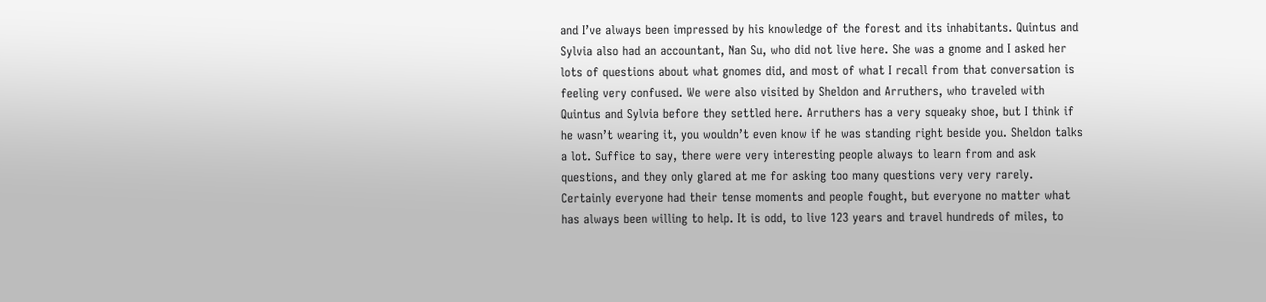and I’ve always been impressed by his knowledge of the forest and its inhabitants. Quintus and Sylvia also had an accountant, Nan Su, who did not live here. She was a gnome and I asked her lots of questions about what gnomes did, and most of what I recall from that conversation is feeling very confused. We were also visited by Sheldon and Arruthers, who traveled with Quintus and Sylvia before they settled here. Arruthers has a very squeaky shoe, but I think if he wasn’t wearing it, you wouldn’t even know if he was standing right beside you. Sheldon talks a lot. Suffice to say, there were very interesting people always to learn from and ask questions, and they only glared at me for asking too many questions very very rarely. Certainly everyone had their tense moments and people fought, but everyone no matter what has always been willing to help. It is odd, to live 123 years and travel hundreds of miles, to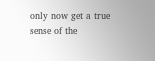only now get a true sense of the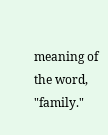meaning of the word, "family."